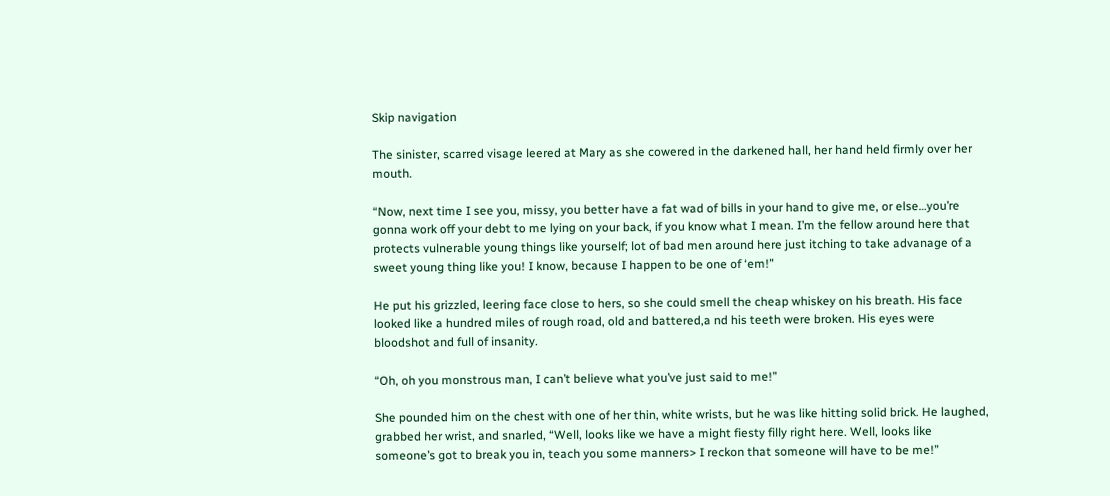Skip navigation

The sinister, scarred visage leered at Mary as she cowered in the darkened hall, her hand held firmly over her mouth.

“Now, next time I see you, missy, you better have a fat wad of bills in your hand to give me, or else…you’re gonna work off your debt to me lying on your back, if you know what I mean. I’m the fellow around here that protects vulnerable young things like yourself; lot of bad men around here just itching to take advanage of a sweet young thing like you! I know, because I happen to be one of ‘em!”

He put his grizzled, leering face close to hers, so she could smell the cheap whiskey on his breath. His face looked like a hundred miles of rough road, old and battered,a nd his teeth were broken. His eyes were bloodshot and full of insanity.

“Oh, oh you monstrous man, I can’t believe what you’ve just said to me!”

She pounded him on the chest with one of her thin, white wrists, but he was like hitting solid brick. He laughed, grabbed her wrist, and snarled, “Well, looks like we have a might fiesty filly right here. Well, looks like someone’s got to break you in, teach you some manners> I reckon that someone will have to be me!”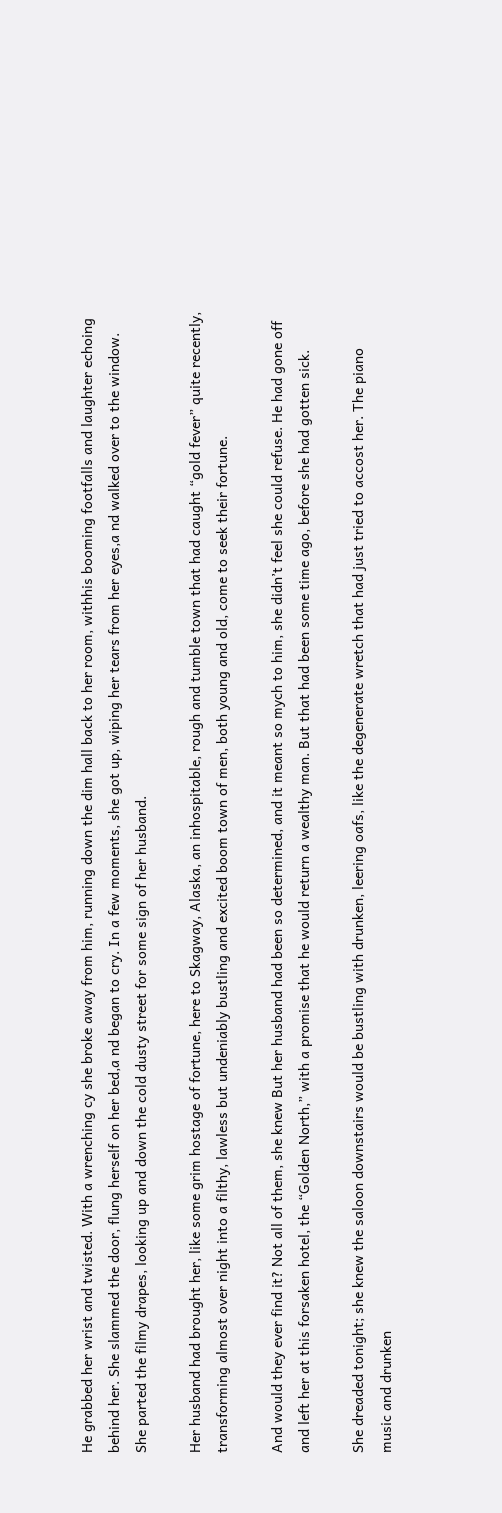He grabbed her wrist and twisted. With a wrenching cy she broke away from him, running down the dim hall back to her room, withhis booming footfalls and laughter echoing behind her. She slammed the door, flung herself on her bed,a nd began to cry. In a few moments, she got up, wiping her tears from her eyes,a nd walked over to the window. She parted the filmy drapes, looking up and down the cold dusty street for some sign of her husband.

Her husband had brought her, like some grim hostage of fortune, here to Skagway, Alaska, an inhospitable, rough and tumble town that had caught “gold fever” quite recently, transforming almost over night into a filthy, lawless but undeniably bustling and excited boom town of men, both young and old, come to seek their fortune.

And would they ever find it? Not all of them, she knew But her husband had been so determined, and it meant so mych to him, she didn’t feel she could refuse. He had gone off and left her at this forsaken hotel, the “Golden North,” with a promise that he would return a wealthy man. But that had been some time ago, before she had gotten sick.

She dreaded tonight; she knew the saloon downstairs would be bustling with drunken, leering oafs, like the degenerate wretch that had just tried to accost her. The piano music and drunken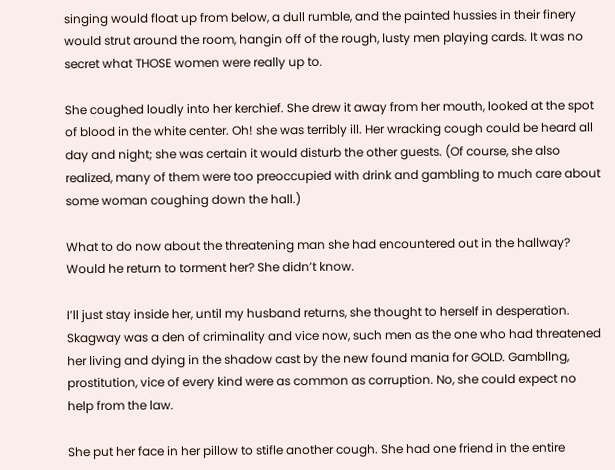singing would float up from below, a dull rumble, and the painted hussies in their finery would strut around the room, hangin off of the rough, lusty men playing cards. It was no secret what THOSE women were really up to.

She coughed loudly into her kerchief. She drew it away from her mouth, looked at the spot of blood in the white center. Oh! she was terribly ill. Her wracking cough could be heard all day and night; she was certain it would disturb the other guests. (Of course, she also realized, many of them were too preoccupied with drink and gambling to much care about some woman coughing down the hall.)

What to do now about the threatening man she had encountered out in the hallway? Would he return to torment her? She didn’t know.

I’ll just stay inside her, until my husband returns, she thought to herself in desperation. Skagway was a den of criminality and vice now, such men as the one who had threatened her living and dying in the shadow cast by the new found mania for GOLD. Gambllng, prostitution, vice of every kind were as common as corruption. No, she could expect no help from the law.

She put her face in her pillow to stifle another cough. She had one friend in the entire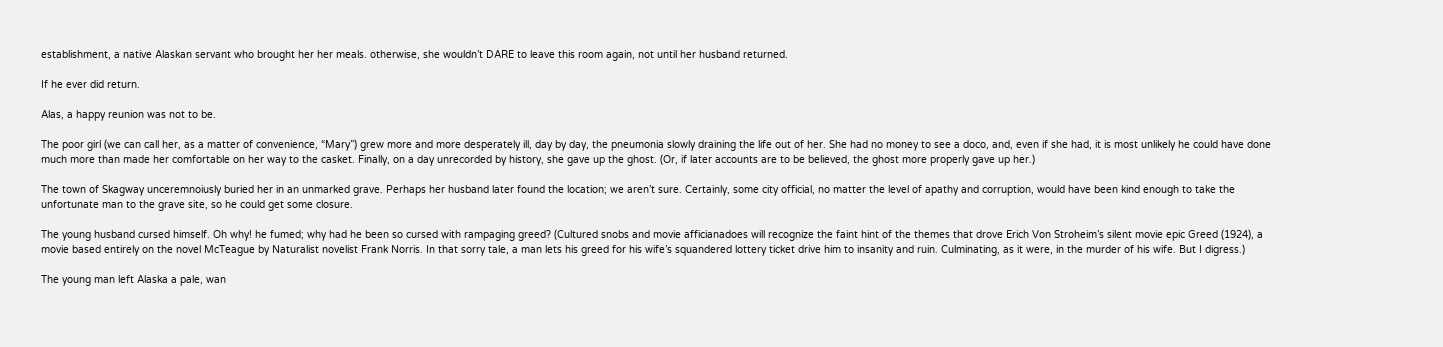establishment, a native Alaskan servant who brought her her meals. otherwise, she wouldn’t DARE to leave this room again, not until her husband returned.

If he ever did return.

Alas, a happy reunion was not to be.

The poor girl (we can call her, as a matter of convenience, “Mary”) grew more and more desperately ill, day by day, the pneumonia slowly draining the life out of her. She had no money to see a doco, and, even if she had, it is most unlikely he could have done much more than made her comfortable on her way to the casket. Finally, on a day unrecorded by history, she gave up the ghost. (Or, if later accounts are to be believed, the ghost more properly gave up her.)

The town of Skagway unceremnoiusly buried her in an unmarked grave. Perhaps her husband later found the location; we aren’t sure. Certainly, some city official, no matter the level of apathy and corruption, would have been kind enough to take the unfortunate man to the grave site, so he could get some closure.

The young husband cursed himself. Oh why! he fumed; why had he been so cursed with rampaging greed? (Cultured snobs and movie afficianadoes will recognize the faint hint of the themes that drove Erich Von Stroheim’s silent movie epic Greed (1924), a movie based entirely on the novel McTeague by Naturalist novelist Frank Norris. In that sorry tale, a man lets his greed for his wife’s squandered lottery ticket drive him to insanity and ruin. Culminating, as it were, in the murder of his wife. But I digress.)

The young man left Alaska a pale, wan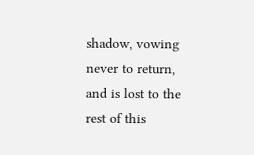shadow, vowing never to return, and is lost to the rest of this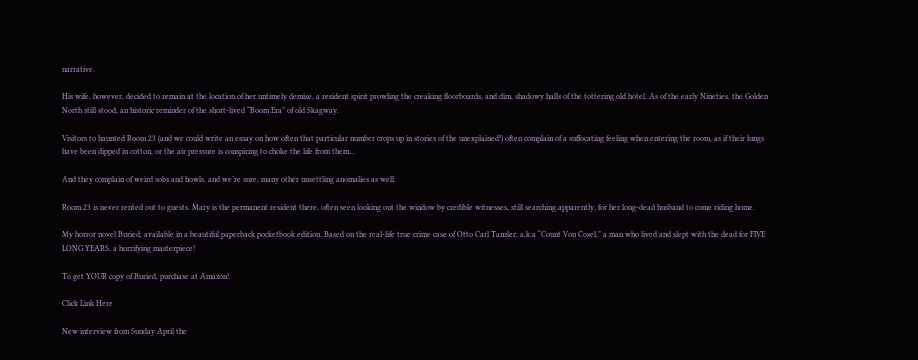narrative.

His wife, however, decided to remain at the location of her untimely demise, a resident spirit prowling the creaking floorboards, and dim, shadowy halls of the tottering old hotel. As of the early Nineties, the Golden North still stood, an historic reminder of the short-lived “Boom Era” of old Skagway.

Visitors to haunted Room 23 (and we could write an essay on how often that particular number crops up in stories of the unexplained!) often complain of a suffocating feeling when entering the room, as if their lungs have been dipped in cotton, or the air pressure is conspiring to choke the life from them…

And they complain of weird sobs and howls, and we’re sure, many other unsettling anomalies as well.

Room 23 is never rented out to guests. Mary is the permanent resident there, often seen looking out the window by credible witnesses, still searching apparently, for her long-dead husband to come riding home.

My horror novel Buried, available in a beautiful paperback pocketbook edition. Based on the real-life true crime case of Otto Carl Tanzler, a.k.a “Count Von Cosel,” a man who lived and slept with the dead for FIVE LONG YEARS. a horrifying masterpiece!

To get YOUR copy of Buried, purchase at Amazon!

Click Link Here

New interview from Sunday April the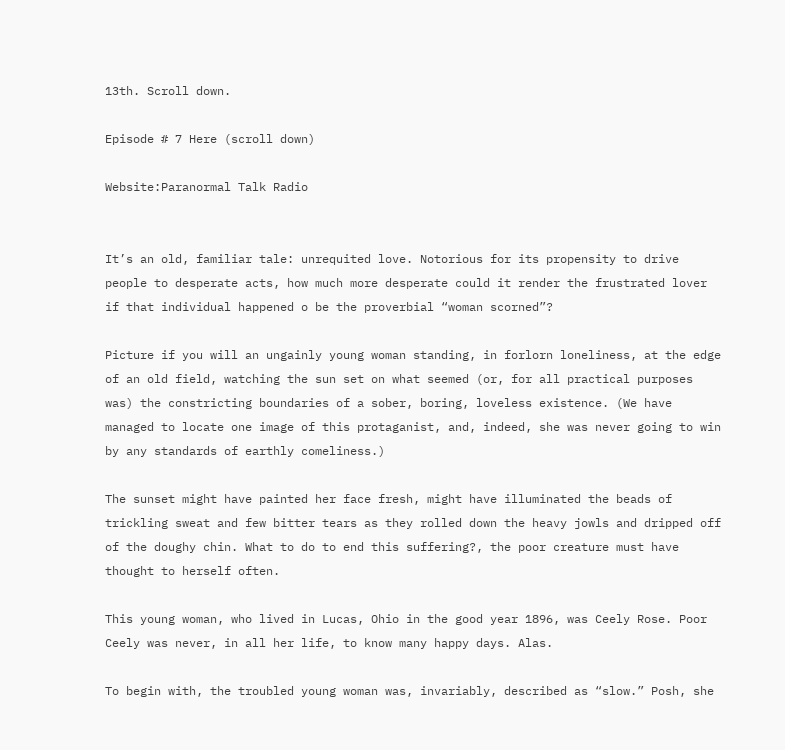13th. Scroll down.

Episode # 7 Here (scroll down)

Website:Paranormal Talk Radio


It’s an old, familiar tale: unrequited love. Notorious for its propensity to drive people to desperate acts, how much more desperate could it render the frustrated lover if that individual happened o be the proverbial “woman scorned”?

Picture if you will an ungainly young woman standing, in forlorn loneliness, at the edge of an old field, watching the sun set on what seemed (or, for all practical purposes was) the constricting boundaries of a sober, boring, loveless existence. (We have managed to locate one image of this protaganist, and, indeed, she was never going to win by any standards of earthly comeliness.)

The sunset might have painted her face fresh, might have illuminated the beads of trickling sweat and few bitter tears as they rolled down the heavy jowls and dripped off of the doughy chin. What to do to end this suffering?, the poor creature must have thought to herself often.

This young woman, who lived in Lucas, Ohio in the good year 1896, was Ceely Rose. Poor Ceely was never, in all her life, to know many happy days. Alas.

To begin with, the troubled young woman was, invariably, described as “slow.” Posh, she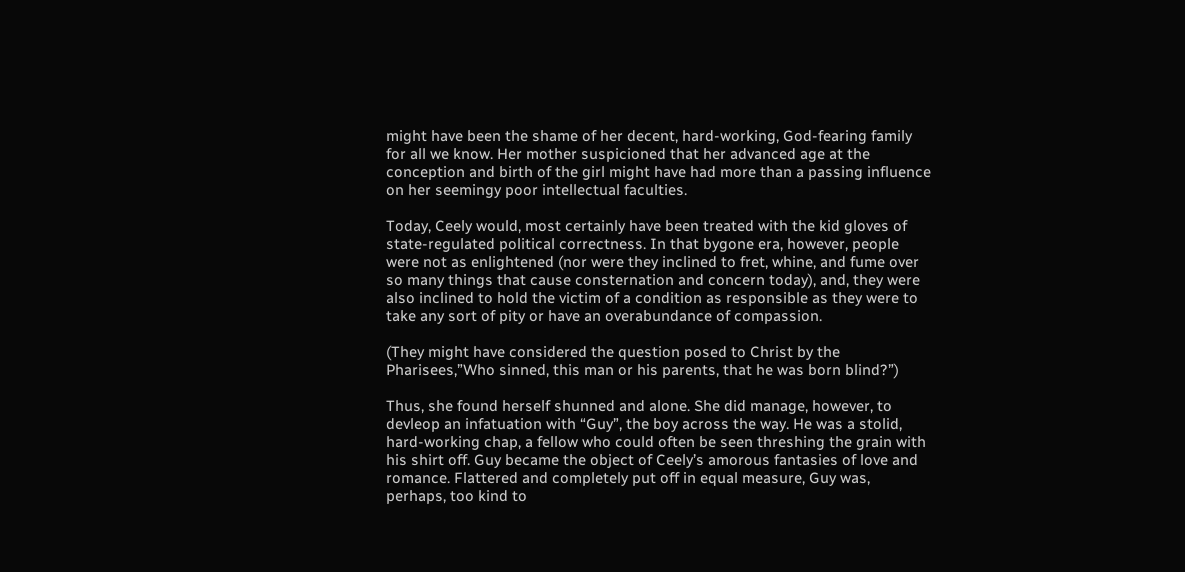might have been the shame of her decent, hard-working, God-fearing family for all we know. Her mother suspicioned that her advanced age at the conception and birth of the girl might have had more than a passing influence on her seemingy poor intellectual faculties.

Today, Ceely would, most certainly have been treated with the kid gloves of state-regulated political correctness. In that bygone era, however, people were not as enlightened (nor were they inclined to fret, whine, and fume over so many things that cause consternation and concern today), and, they were also inclined to hold the victim of a condition as responsible as they were to take any sort of pity or have an overabundance of compassion.

(They might have considered the question posed to Christ by the Pharisees,”Who sinned, this man or his parents, that he was born blind?”)

Thus, she found herself shunned and alone. She did manage, however, to devleop an infatuation with “Guy”, the boy across the way. He was a stolid, hard-working chap, a fellow who could often be seen threshing the grain with his shirt off. Guy became the object of Ceely’s amorous fantasies of love and romance. Flattered and completely put off in equal measure, Guy was, perhaps, too kind to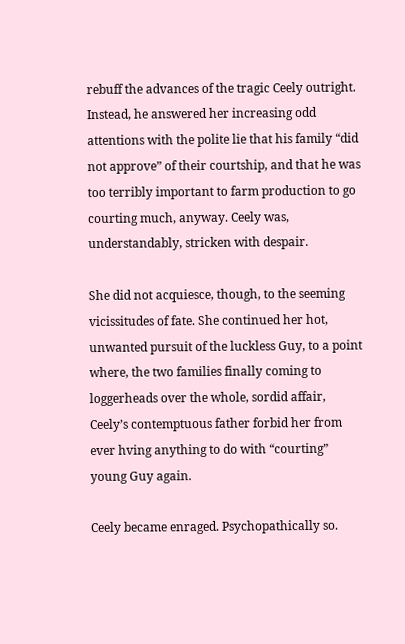rebuff the advances of the tragic Ceely outright. Instead, he answered her increasing odd attentions with the polite lie that his family “did not approve” of their courtship, and that he was too terribly important to farm production to go courting much, anyway. Ceely was, understandably, stricken with despair.

She did not acquiesce, though, to the seeming vicissitudes of fate. She continued her hot, unwanted pursuit of the luckless Guy, to a point where, the two families finally coming to loggerheads over the whole, sordid affair, Ceely’s contemptuous father forbid her from ever hving anything to do with “courting” young Guy again.

Ceely became enraged. Psychopathically so.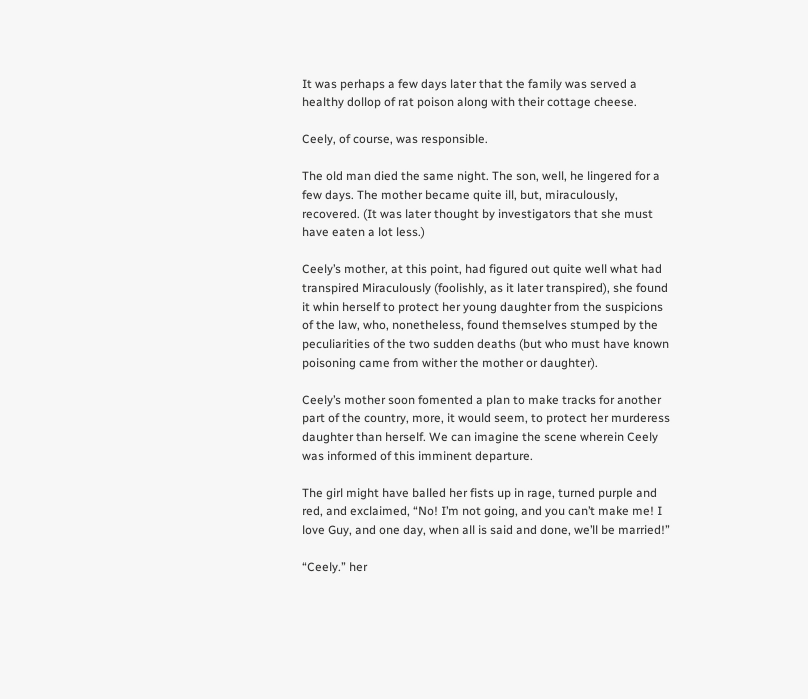It was perhaps a few days later that the family was served a healthy dollop of rat poison along with their cottage cheese.

Ceely, of course, was responsible.

The old man died the same night. The son, well, he lingered for a few days. The mother became quite ill, but, miraculously, recovered. (It was later thought by investigators that she must have eaten a lot less.)

Ceely’s mother, at this point, had figured out quite well what had transpired Miraculously (foolishly, as it later transpired), she found it whin herself to protect her young daughter from the suspicions of the law, who, nonetheless, found themselves stumped by the peculiarities of the two sudden deaths (but who must have known poisoning came from wither the mother or daughter).

Ceely’s mother soon fomented a plan to make tracks for another part of the country, more, it would seem, to protect her murderess daughter than herself. We can imagine the scene wherein Ceely was informed of this imminent departure.

The girl might have balled her fists up in rage, turned purple and red, and exclaimed, “No! I’m not going, and you can’t make me! I love Guy, and one day, when all is said and done, we’ll be married!”

“Ceely.” her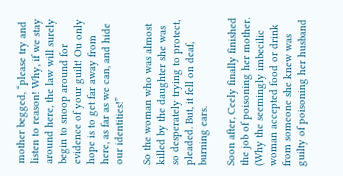mother begged, “please try and listen to reason! Why, if we stay around here, the law will surely begin to snoop around for evidence of your guilt! Ou only hope is to get far away from here, as far as we can, and hide our identities!”

So the woman who was almost killed by the daughter she was so desperately trying to protect, pleaded. But, it fell on deaf, burning ears.

Soon after, Ceely finally finished the job of poisoning her mother. (Why the seemingly imbecilic woman accepted food or drink from someone she knew was guilty of poisoning her husband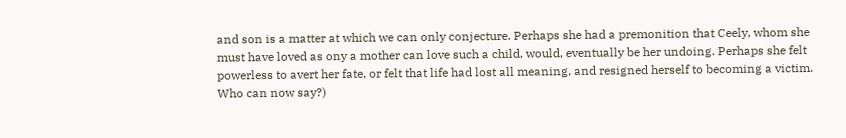and son is a matter at which we can only conjecture. Perhaps she had a premonition that Ceely, whom she must have loved as ony a mother can love such a child, would, eventually be her undoing. Perhaps she felt powerless to avert her fate, or felt that life had lost all meaning, and resigned herself to becoming a victim. Who can now say?)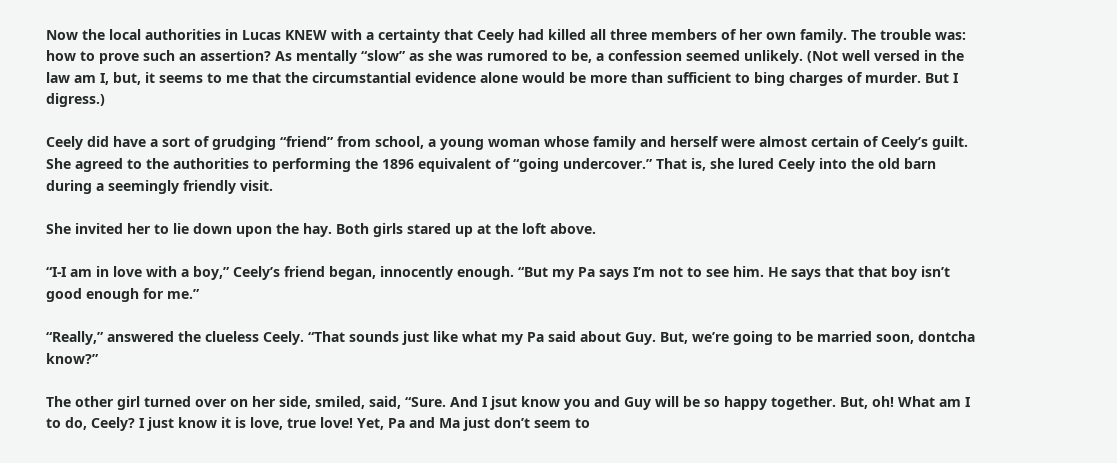Now the local authorities in Lucas KNEW with a certainty that Ceely had killed all three members of her own family. The trouble was: how to prove such an assertion? As mentally “slow” as she was rumored to be, a confession seemed unlikely. (Not well versed in the law am I, but, it seems to me that the circumstantial evidence alone would be more than sufficient to bing charges of murder. But I digress.)

Ceely did have a sort of grudging “friend” from school, a young woman whose family and herself were almost certain of Ceely’s guilt. She agreed to the authorities to performing the 1896 equivalent of “going undercover.” That is, she lured Ceely into the old barn during a seemingly friendly visit.

She invited her to lie down upon the hay. Both girls stared up at the loft above.

“I-I am in love with a boy,” Ceely’s friend began, innocently enough. “But my Pa says I’m not to see him. He says that that boy isn’t good enough for me.”

“Really,” answered the clueless Ceely. “That sounds just like what my Pa said about Guy. But, we’re going to be married soon, dontcha know?”

The other girl turned over on her side, smiled, said, “Sure. And I jsut know you and Guy will be so happy together. But, oh! What am I to do, Ceely? I just know it is love, true love! Yet, Pa and Ma just don’t seem to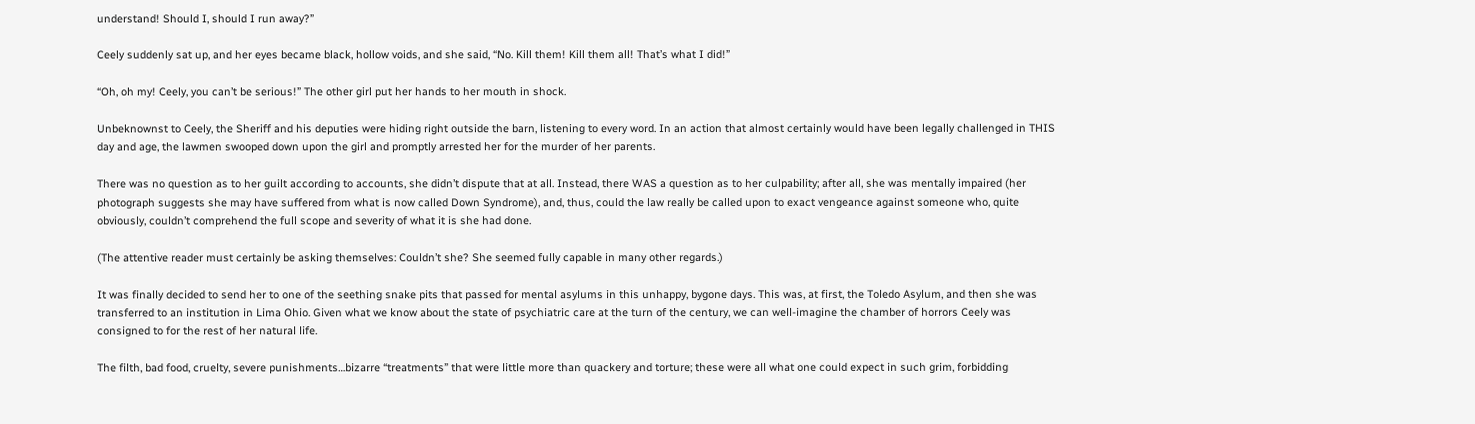understand! Should I, should I run away?”

Ceely suddenly sat up, and her eyes became black, hollow voids, and she said, “No. Kill them! Kill them all! That’s what I did!”

“Oh, oh my! Ceely, you can’t be serious!” The other girl put her hands to her mouth in shock.

Unbeknownst to Ceely, the Sheriff and his deputies were hiding right outside the barn, listening to every word. In an action that almost certainly would have been legally challenged in THIS day and age, the lawmen swooped down upon the girl and promptly arrested her for the murder of her parents.

There was no question as to her guilt according to accounts, she didn’t dispute that at all. Instead, there WAS a question as to her culpability; after all, she was mentally impaired (her photograph suggests she may have suffered from what is now called Down Syndrome), and, thus, could the law really be called upon to exact vengeance against someone who, quite obviously, couldn’t comprehend the full scope and severity of what it is she had done.

(The attentive reader must certainly be asking themselves: Couldn’t she? She seemed fully capable in many other regards.)

It was finally decided to send her to one of the seething snake pits that passed for mental asylums in this unhappy, bygone days. This was, at first, the Toledo Asylum, and then she was transferred to an institution in Lima Ohio. Given what we know about the state of psychiatric care at the turn of the century, we can well-imagine the chamber of horrors Ceely was consigned to for the rest of her natural life.

The filth, bad food, cruelty, severe punishments…bizarre “treatments” that were little more than quackery and torture; these were all what one could expect in such grim, forbidding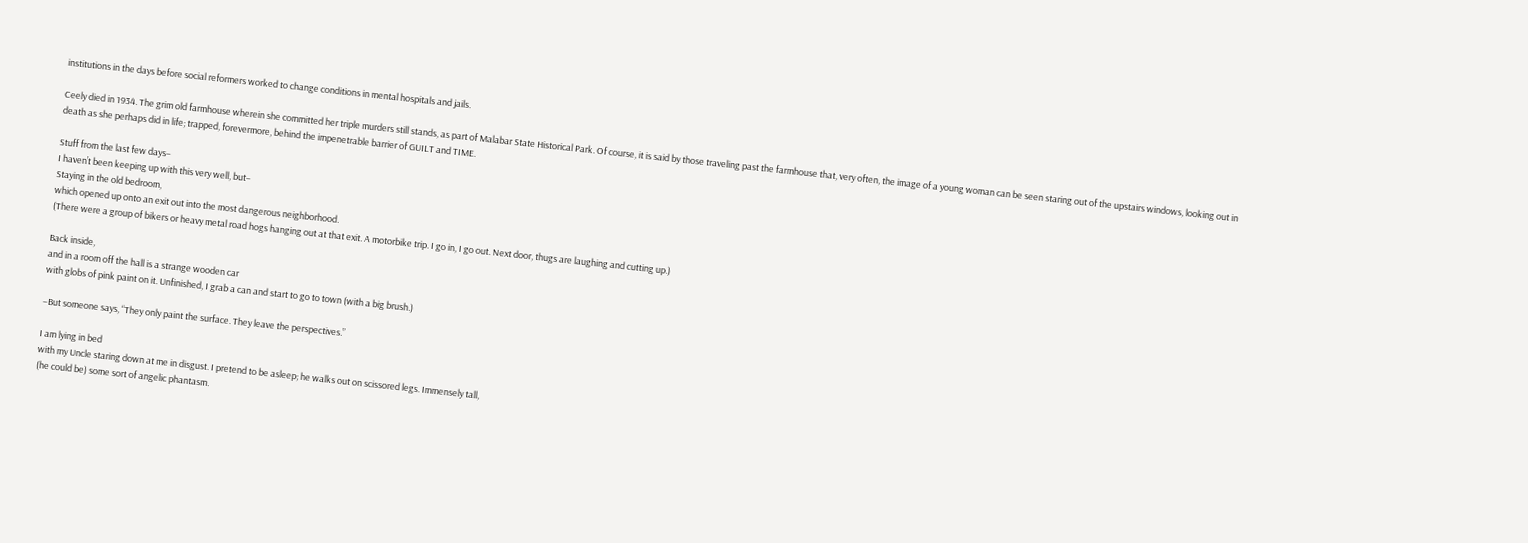institutions in the days before social reformers worked to change conditions in mental hospitals and jails.

Ceely died in 1934. The grim old farmhouse wherein she committed her triple murders still stands, as part of Malabar State Historical Park. Of course, it is said by those traveling past the farmhouse that, very often, the image of a young woman can be seen staring out of the upstairs windows, looking out in death as she perhaps did in life; trapped, forevermore, behind the impenetrable barrier of GUILT and TIME.

Stuff from the last few days–
I haven’t been keeping up with this very well, but–
Staying in the old bedroom,
which opened up onto an exit out into the most dangerous neighborhood.
(There were a group of bikers or heavy metal road hogs hanging out at that exit. A motorbike trip. I go in, I go out. Next door, thugs are laughing and cutting up.)

Back inside,
and in a room off the hall is a strange wooden car
with globs of pink paint on it. Unfinished, I grab a can and start to go to town (with a big brush.)

–But someone says, “They only paint the surface. They leave the perspectives.”

I am lying in bed
with my Uncle staring down at me in disgust. I pretend to be asleep; he walks out on scissored legs. Immensely tall,
(he could be) some sort of angelic phantasm.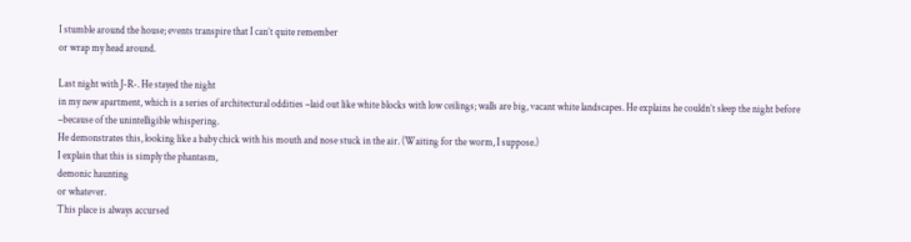I stumble around the house; events transpire that I can’t quite remember
or wrap my head around.

Last night with J-R-. He stayed the night
in my new apartment, which is a series of architectural oddities –laid out like white blocks with low ceilings; walls are big, vacant white landscapes. He explains he couldn’t sleep the night before
–because of the unintelligible whispering.
He demonstrates this, looking like a baby chick with his mouth and nose stuck in the air. (Waiting for the worm, I suppose.)
I explain that this is simply the phantasm,
demonic haunting
or whatever.
This place is always accursed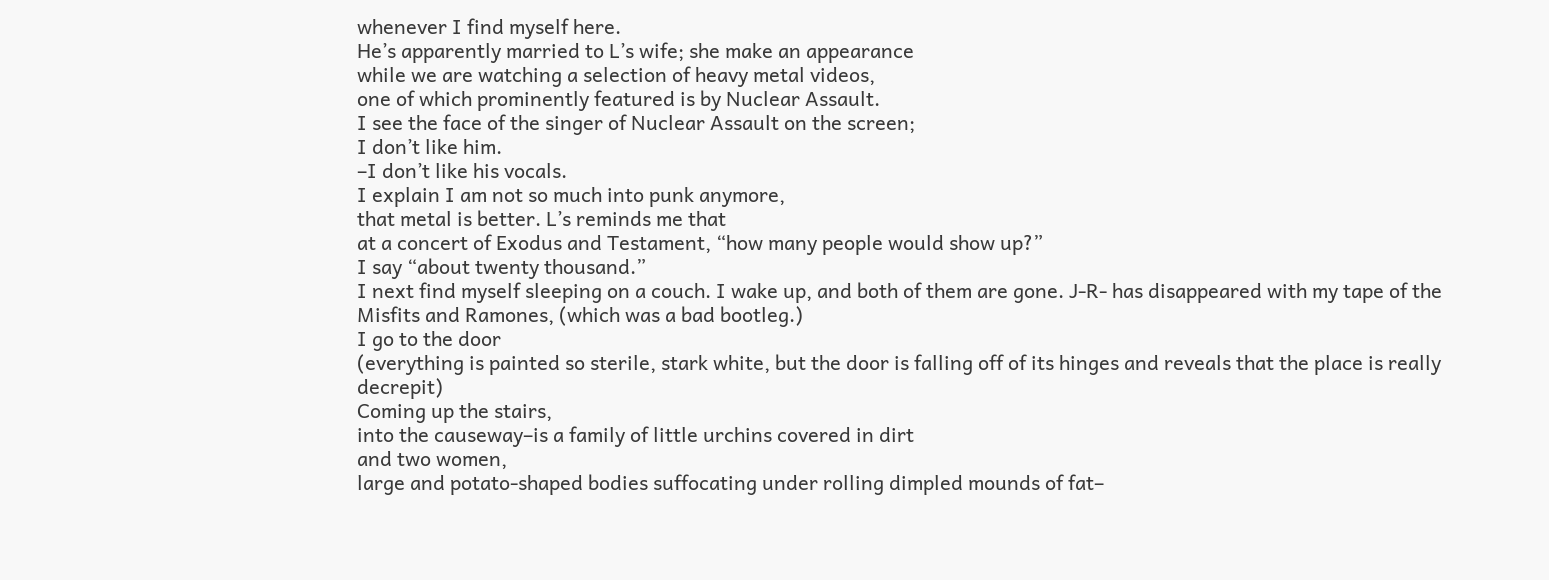whenever I find myself here.
He’s apparently married to L’s wife; she make an appearance
while we are watching a selection of heavy metal videos,
one of which prominently featured is by Nuclear Assault.
I see the face of the singer of Nuclear Assault on the screen;
I don’t like him.
–I don’t like his vocals.
I explain I am not so much into punk anymore,
that metal is better. L’s reminds me that
at a concert of Exodus and Testament, “how many people would show up?”
I say “about twenty thousand.”
I next find myself sleeping on a couch. I wake up, and both of them are gone. J-R- has disappeared with my tape of the Misfits and Ramones, (which was a bad bootleg.)
I go to the door
(everything is painted so sterile, stark white, but the door is falling off of its hinges and reveals that the place is really decrepit)
Coming up the stairs,
into the causeway–is a family of little urchins covered in dirt
and two women,
large and potato-shaped bodies suffocating under rolling dimpled mounds of fat–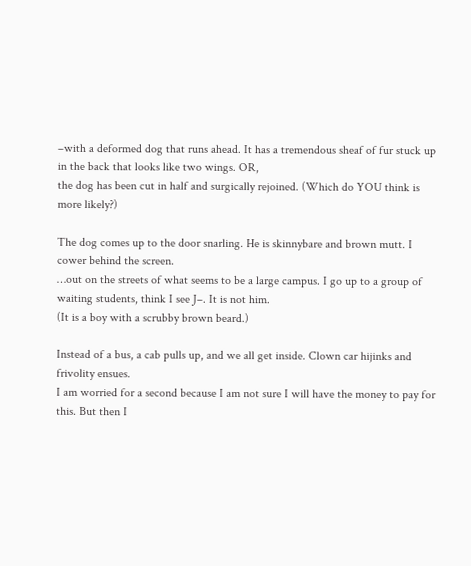–with a deformed dog that runs ahead. It has a tremendous sheaf of fur stuck up in the back that looks like two wings. OR,
the dog has been cut in half and surgically rejoined. (Which do YOU think is more likely?)

The dog comes up to the door snarling. He is skinnybare and brown mutt. I cower behind the screen.
…out on the streets of what seems to be a large campus. I go up to a group of waiting students, think I see J–. It is not him.
(It is a boy with a scrubby brown beard.)

Instead of a bus, a cab pulls up, and we all get inside. Clown car hijinks and frivolity ensues.
I am worried for a second because I am not sure I will have the money to pay for this. But then I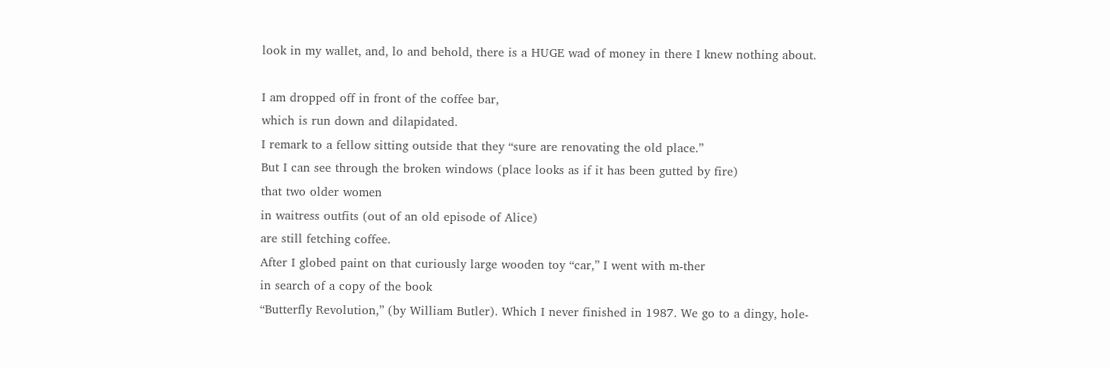look in my wallet, and, lo and behold, there is a HUGE wad of money in there I knew nothing about.

I am dropped off in front of the coffee bar,
which is run down and dilapidated.
I remark to a fellow sitting outside that they “sure are renovating the old place.”
But I can see through the broken windows (place looks as if it has been gutted by fire)
that two older women
in waitress outfits (out of an old episode of Alice)
are still fetching coffee.
After I globed paint on that curiously large wooden toy “car,” I went with m-ther
in search of a copy of the book
“Butterfly Revolution,” (by William Butler). Which I never finished in 1987. We go to a dingy, hole-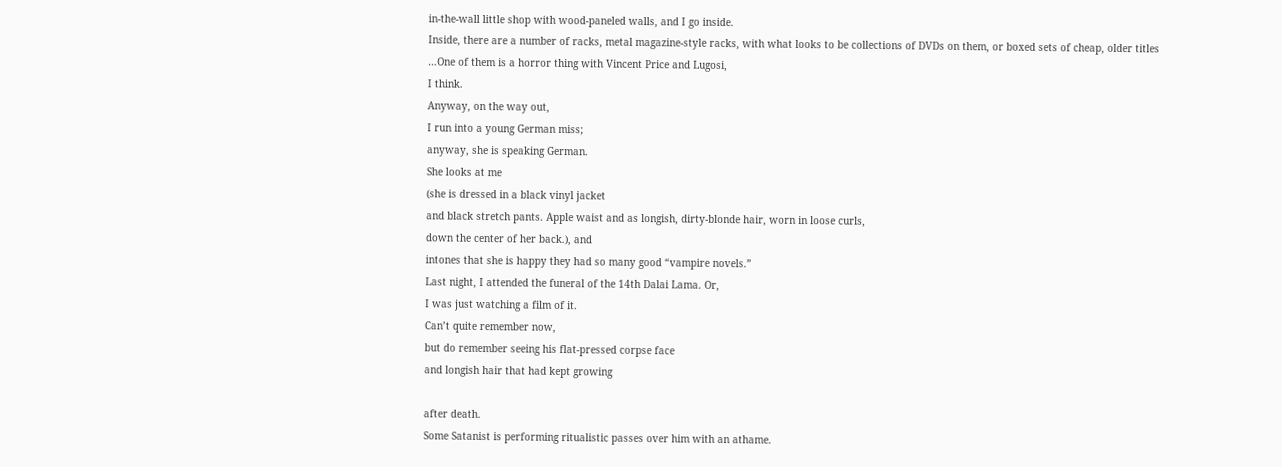in-the-wall little shop with wood-paneled walls, and I go inside.
Inside, there are a number of racks, metal magazine-style racks, with what looks to be collections of DVDs on them, or boxed sets of cheap, older titles
…One of them is a horror thing with Vincent Price and Lugosi,
I think.
Anyway, on the way out,
I run into a young German miss;
anyway, she is speaking German.
She looks at me
(she is dressed in a black vinyl jacket
and black stretch pants. Apple waist and as longish, dirty-blonde hair, worn in loose curls,
down the center of her back.), and
intones that she is happy they had so many good “vampire novels.”
Last night, I attended the funeral of the 14th Dalai Lama. Or,
I was just watching a film of it.
Can’t quite remember now,
but do remember seeing his flat-pressed corpse face
and longish hair that had kept growing

after death.
Some Satanist is performing ritualistic passes over him with an athame.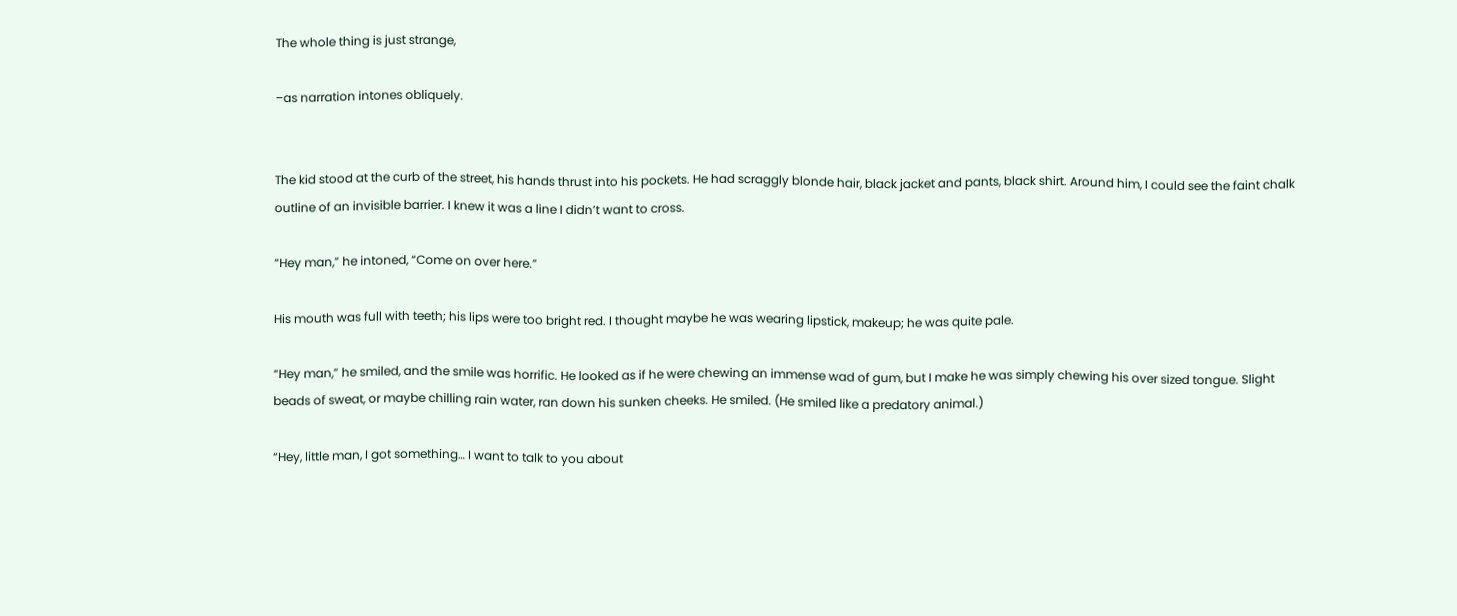The whole thing is just strange,

–as narration intones obliquely.


The kid stood at the curb of the street, his hands thrust into his pockets. He had scraggly blonde hair, black jacket and pants, black shirt. Around him, I could see the faint chalk outline of an invisible barrier. I knew it was a line I didn’t want to cross.

“Hey man,” he intoned, “Come on over here.”

His mouth was full with teeth; his lips were too bright red. I thought maybe he was wearing lipstick, makeup; he was quite pale.

“Hey man,” he smiled, and the smile was horrific. He looked as if he were chewing an immense wad of gum, but I make he was simply chewing his over sized tongue. Slight beads of sweat, or maybe chilling rain water, ran down his sunken cheeks. He smiled. (He smiled like a predatory animal.)

“Hey, little man, I got something… I want to talk to you about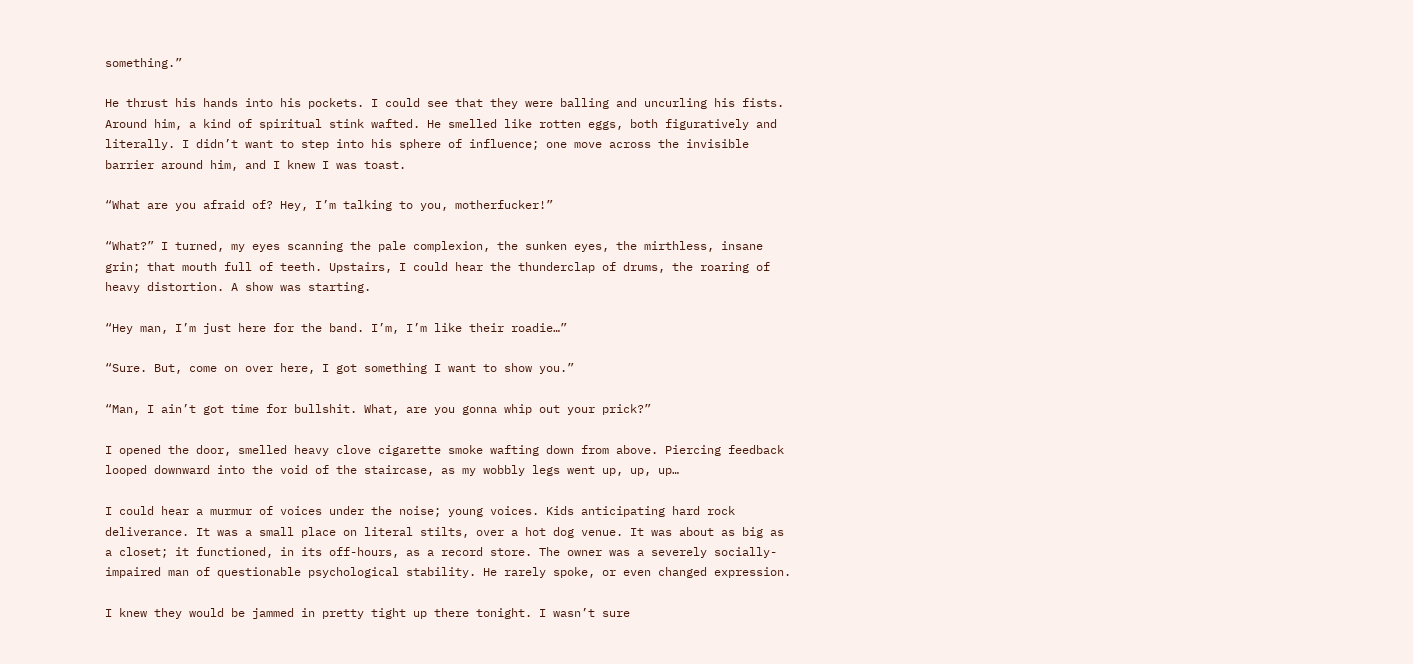something.”

He thrust his hands into his pockets. I could see that they were balling and uncurling his fists. Around him, a kind of spiritual stink wafted. He smelled like rotten eggs, both figuratively and literally. I didn’t want to step into his sphere of influence; one move across the invisible barrier around him, and I knew I was toast.

“What are you afraid of? Hey, I’m talking to you, motherfucker!”

“What?” I turned, my eyes scanning the pale complexion, the sunken eyes, the mirthless, insane grin; that mouth full of teeth. Upstairs, I could hear the thunderclap of drums, the roaring of heavy distortion. A show was starting.

“Hey man, I’m just here for the band. I’m, I’m like their roadie…”

“Sure. But, come on over here, I got something I want to show you.”

“Man, I ain’t got time for bullshit. What, are you gonna whip out your prick?”

I opened the door, smelled heavy clove cigarette smoke wafting down from above. Piercing feedback looped downward into the void of the staircase, as my wobbly legs went up, up, up…

I could hear a murmur of voices under the noise; young voices. Kids anticipating hard rock deliverance. It was a small place on literal stilts, over a hot dog venue. It was about as big as a closet; it functioned, in its off-hours, as a record store. The owner was a severely socially-impaired man of questionable psychological stability. He rarely spoke, or even changed expression.

I knew they would be jammed in pretty tight up there tonight. I wasn’t sure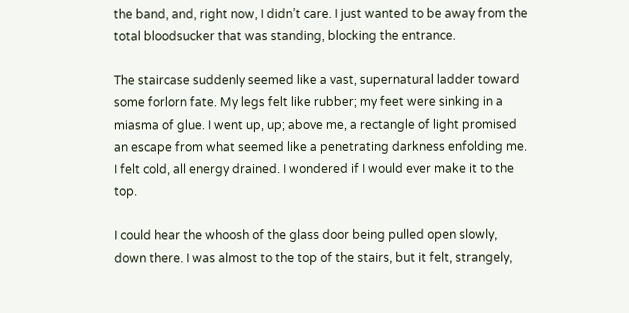the band, and, right now, I didn’t care. I just wanted to be away from the total bloodsucker that was standing, blocking the entrance.

The staircase suddenly seemed like a vast, supernatural ladder toward some forlorn fate. My legs felt like rubber; my feet were sinking in a miasma of glue. I went up, up; above me, a rectangle of light promised an escape from what seemed like a penetrating darkness enfolding me. I felt cold, all energy drained. I wondered if I would ever make it to the top.

I could hear the whoosh of the glass door being pulled open slowly, down there. I was almost to the top of the stairs, but it felt, strangely,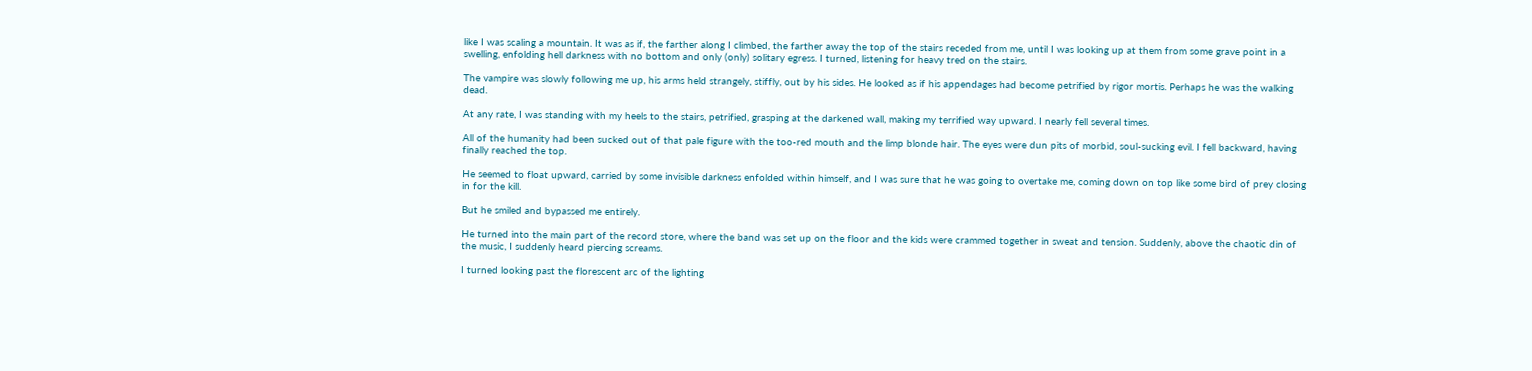like I was scaling a mountain. It was as if, the farther along I climbed, the farther away the top of the stairs receded from me, until I was looking up at them from some grave point in a swelling, enfolding hell darkness with no bottom and only (only) solitary egress. I turned, listening for heavy tred on the stairs.

The vampire was slowly following me up, his arms held strangely, stiffly, out by his sides. He looked as if his appendages had become petrified by rigor mortis. Perhaps he was the walking dead.

At any rate, I was standing with my heels to the stairs, petrified, grasping at the darkened wall, making my terrified way upward. I nearly fell several times.

All of the humanity had been sucked out of that pale figure with the too-red mouth and the limp blonde hair. The eyes were dun pits of morbid, soul-sucking evil. I fell backward, having finally reached the top.

He seemed to float upward, carried by some invisible darkness enfolded within himself, and I was sure that he was going to overtake me, coming down on top like some bird of prey closing in for the kill.

But he smiled and bypassed me entirely.

He turned into the main part of the record store, where the band was set up on the floor and the kids were crammed together in sweat and tension. Suddenly, above the chaotic din of the music, I suddenly heard piercing screams.

I turned looking past the florescent arc of the lighting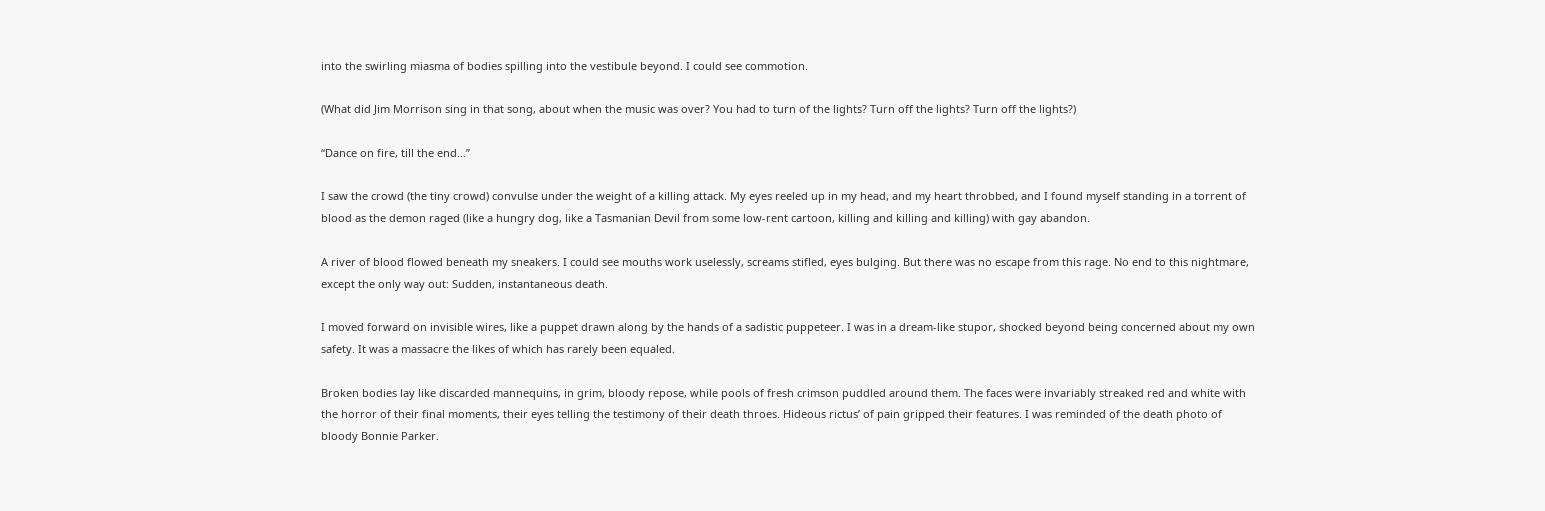into the swirling miasma of bodies spilling into the vestibule beyond. I could see commotion.

(What did Jim Morrison sing in that song, about when the music was over? You had to turn of the lights? Turn off the lights? Turn off the lights?)

“Dance on fire, till the end…”

I saw the crowd (the tiny crowd) convulse under the weight of a killing attack. My eyes reeled up in my head, and my heart throbbed, and I found myself standing in a torrent of blood as the demon raged (like a hungry dog, like a Tasmanian Devil from some low-rent cartoon, killing and killing and killing) with gay abandon.

A river of blood flowed beneath my sneakers. I could see mouths work uselessly, screams stifled, eyes bulging. But there was no escape from this rage. No end to this nightmare, except the only way out: Sudden, instantaneous death.

I moved forward on invisible wires, like a puppet drawn along by the hands of a sadistic puppeteer. I was in a dream-like stupor, shocked beyond being concerned about my own safety. It was a massacre the likes of which has rarely been equaled.

Broken bodies lay like discarded mannequins, in grim, bloody repose, while pools of fresh crimson puddled around them. The faces were invariably streaked red and white with the horror of their final moments, their eyes telling the testimony of their death throes. Hideous rictus’ of pain gripped their features. I was reminded of the death photo of bloody Bonnie Parker.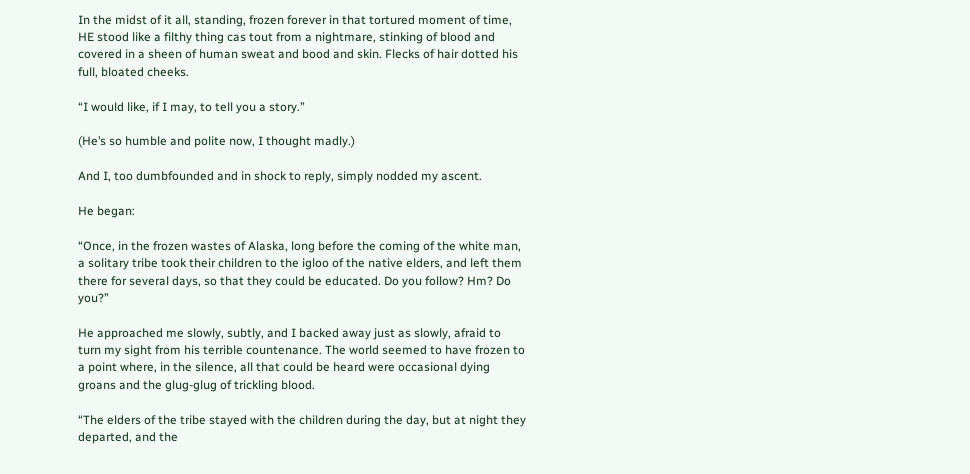In the midst of it all, standing, frozen forever in that tortured moment of time, HE stood like a filthy thing cas tout from a nightmare, stinking of blood and covered in a sheen of human sweat and bood and skin. Flecks of hair dotted his full, bloated cheeks.

“I would like, if I may, to tell you a story.”

(He’s so humble and polite now, I thought madly.)

And I, too dumbfounded and in shock to reply, simply nodded my ascent.

He began:

“Once, in the frozen wastes of Alaska, long before the coming of the white man, a solitary tribe took their children to the igloo of the native elders, and left them there for several days, so that they could be educated. Do you follow? Hm? Do you?”

He approached me slowly, subtly, and I backed away just as slowly, afraid to turn my sight from his terrible countenance. The world seemed to have frozen to a point where, in the silence, all that could be heard were occasional dying groans and the glug-glug of trickling blood.

“The elders of the tribe stayed with the children during the day, but at night they departed, and the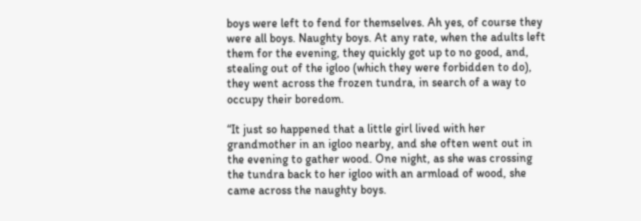boys were left to fend for themselves. Ah yes, of course they were all boys. Naughty boys. At any rate, when the adults left them for the evening, they quickly got up to no good, and, stealing out of the igloo (which they were forbidden to do), they went across the frozen tundra, in search of a way to occupy their boredom.

“It just so happened that a little girl lived with her grandmother in an igloo nearby, and she often went out in the evening to gather wood. One night, as she was crossing the tundra back to her igloo with an armload of wood, she came across the naughty boys.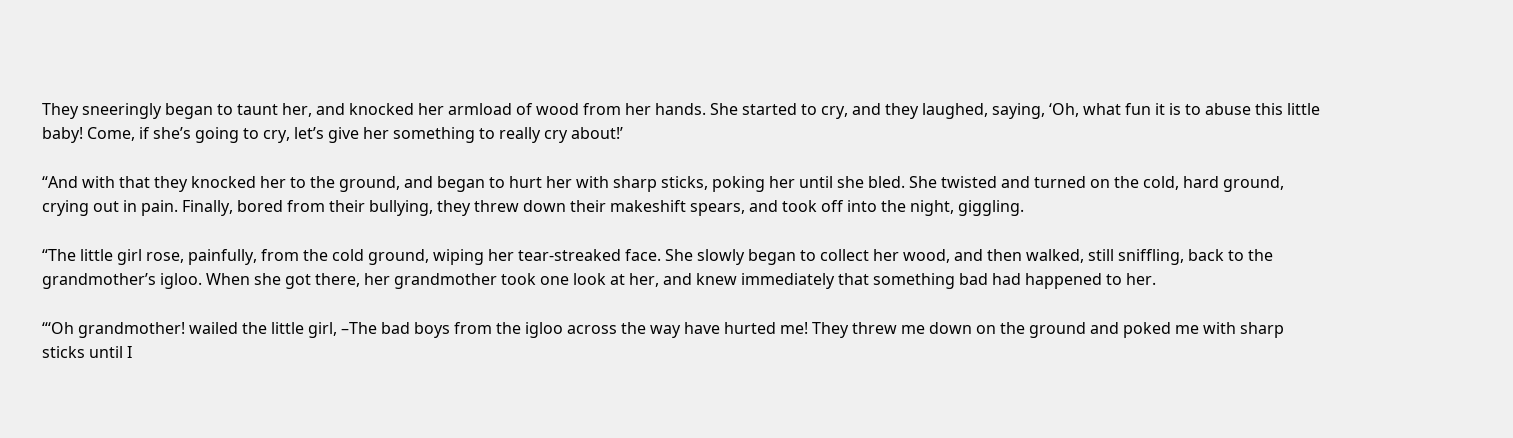They sneeringly began to taunt her, and knocked her armload of wood from her hands. She started to cry, and they laughed, saying, ‘Oh, what fun it is to abuse this little baby! Come, if she’s going to cry, let’s give her something to really cry about!’

“And with that they knocked her to the ground, and began to hurt her with sharp sticks, poking her until she bled. She twisted and turned on the cold, hard ground, crying out in pain. Finally, bored from their bullying, they threw down their makeshift spears, and took off into the night, giggling.

“The little girl rose, painfully, from the cold ground, wiping her tear-streaked face. She slowly began to collect her wood, and then walked, still sniffling, back to the grandmother’s igloo. When she got there, her grandmother took one look at her, and knew immediately that something bad had happened to her.

“‘Oh grandmother! wailed the little girl, –The bad boys from the igloo across the way have hurted me! They threw me down on the ground and poked me with sharp sticks until I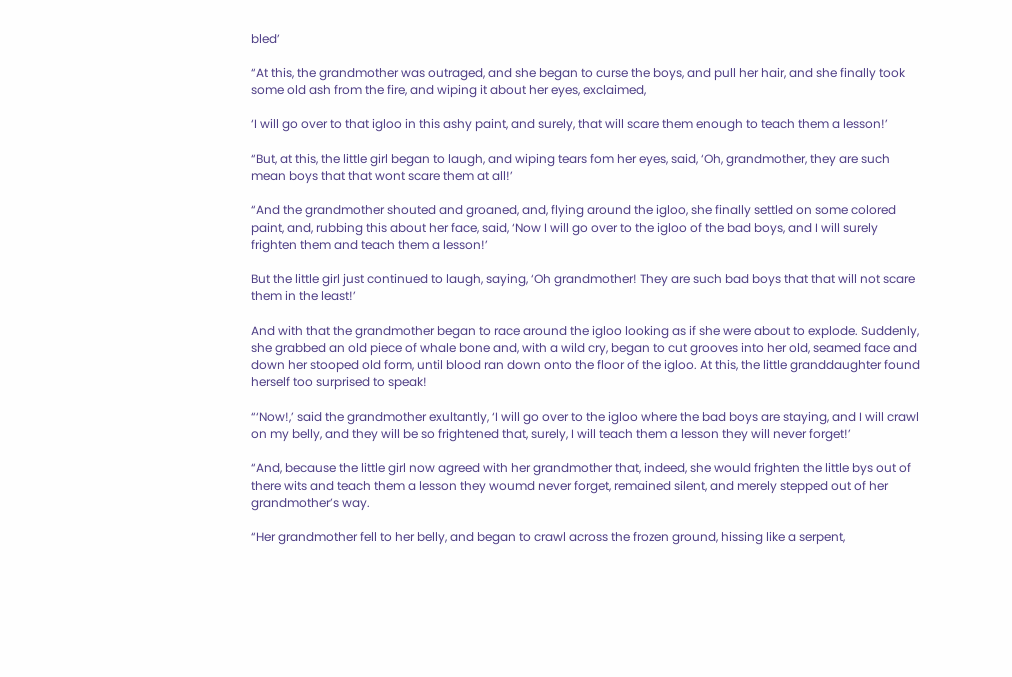bled’

“At this, the grandmother was outraged, and she began to curse the boys, and pull her hair, and she finally took some old ash from the fire, and wiping it about her eyes, exclaimed,

‘I will go over to that igloo in this ashy paint, and surely, that will scare them enough to teach them a lesson!’

“But, at this, the little girl began to laugh, and wiping tears fom her eyes, said, ‘Oh, grandmother, they are such mean boys that that wont scare them at all!’

“And the grandmother shouted and groaned, and, flying around the igloo, she finally settled on some colored paint, and, rubbing this about her face, said, ‘Now I will go over to the igloo of the bad boys, and I will surely frighten them and teach them a lesson!’

But the little girl just continued to laugh, saying, ‘Oh grandmother! They are such bad boys that that will not scare them in the least!’

And with that the grandmother began to race around the igloo looking as if she were about to explode. Suddenly, she grabbed an old piece of whale bone and, with a wild cry, began to cut grooves into her old, seamed face and down her stooped old form, until blood ran down onto the floor of the igloo. At this, the little granddaughter found herself too surprised to speak!

“‘Now!,’ said the grandmother exultantly, ‘I will go over to the igloo where the bad boys are staying, and I will crawl on my belly, and they will be so frightened that, surely, I will teach them a lesson they will never forget!’

“And, because the little girl now agreed with her grandmother that, indeed, she would frighten the little bys out of there wits and teach them a lesson they woumd never forget, remained silent, and merely stepped out of her grandmother’s way.

“Her grandmother fell to her belly, and began to crawl across the frozen ground, hissing like a serpent,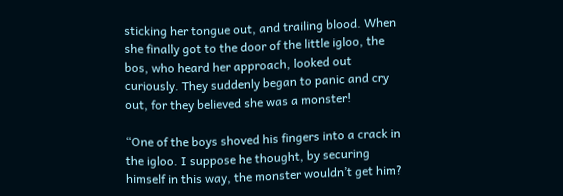sticking her tongue out, and trailing blood. When she finally got to the door of the little igloo, the bos, who heard her approach, looked out curiously. They suddenly began to panic and cry out, for they believed she was a monster!

“One of the boys shoved his fingers into a crack in the igloo. I suppose he thought, by securing himself in this way, the monster wouldn’t get him?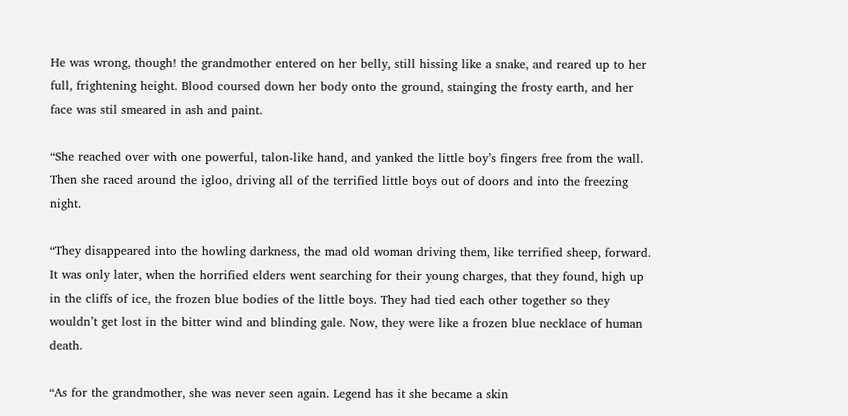He was wrong, though! the grandmother entered on her belly, still hissing like a snake, and reared up to her full, frightening height. Blood coursed down her body onto the ground, stainging the frosty earth, and her face was stil smeared in ash and paint.

“She reached over with one powerful, talon-like hand, and yanked the little boy’s fingers free from the wall. Then she raced around the igloo, driving all of the terrified little boys out of doors and into the freezing night.

“They disappeared into the howling darkness, the mad old woman driving them, like terrified sheep, forward. It was only later, when the horrified elders went searching for their young charges, that they found, high up in the cliffs of ice, the frozen blue bodies of the little boys. They had tied each other together so they wouldn’t get lost in the bitter wind and blinding gale. Now, they were like a frozen blue necklace of human death.

“As for the grandmother, she was never seen again. Legend has it she became a skin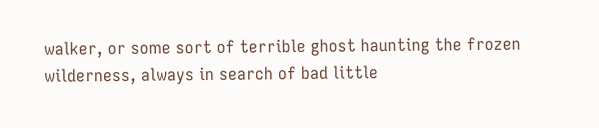walker, or some sort of terrible ghost haunting the frozen wilderness, always in search of bad little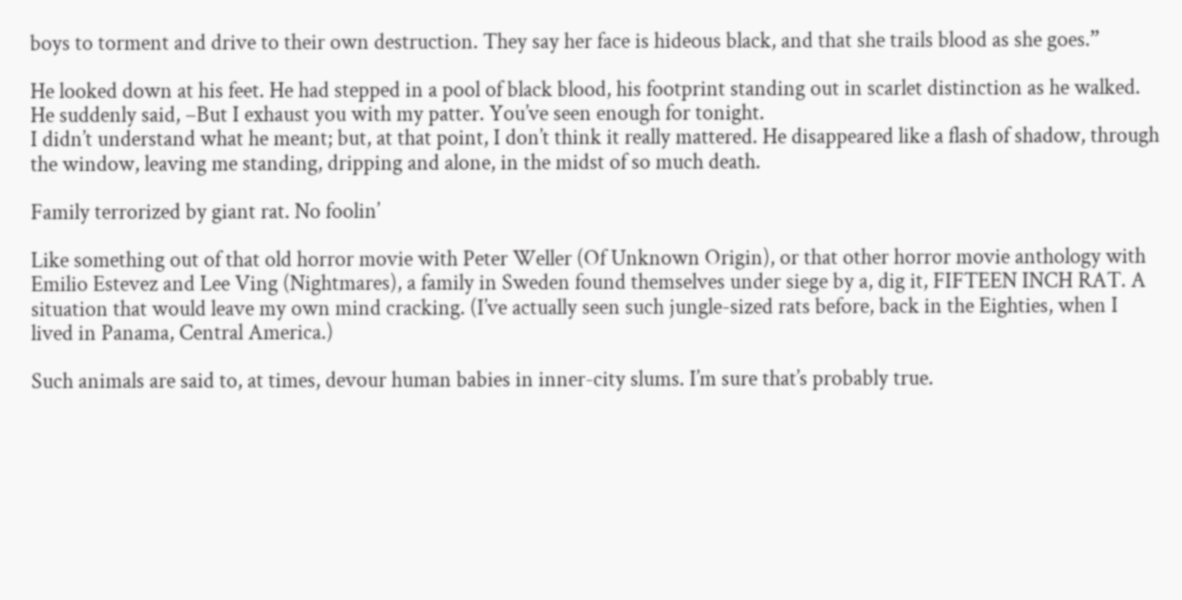boys to torment and drive to their own destruction. They say her face is hideous black, and that she trails blood as she goes.”

He looked down at his feet. He had stepped in a pool of black blood, his footprint standing out in scarlet distinction as he walked. He suddenly said, –But I exhaust you with my patter. You’ve seen enough for tonight.
I didn’t understand what he meant; but, at that point, I don’t think it really mattered. He disappeared like a flash of shadow, through the window, leaving me standing, dripping and alone, in the midst of so much death.

Family terrorized by giant rat. No foolin’

Like something out of that old horror movie with Peter Weller (Of Unknown Origin), or that other horror movie anthology with Emilio Estevez and Lee Ving (Nightmares), a family in Sweden found themselves under siege by a, dig it, FIFTEEN INCH RAT. A situation that would leave my own mind cracking. (I’ve actually seen such jungle-sized rats before, back in the Eighties, when I lived in Panama, Central America.)

Such animals are said to, at times, devour human babies in inner-city slums. I’m sure that’s probably true.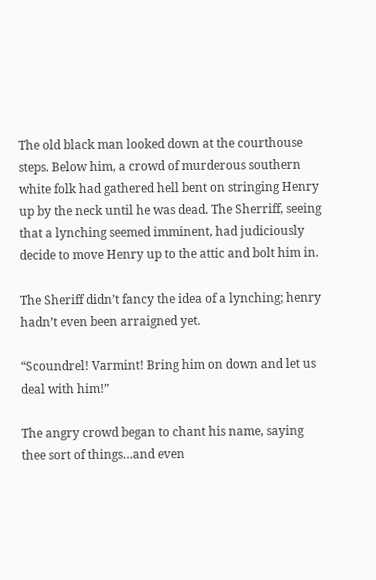The old black man looked down at the courthouse steps. Below him, a crowd of murderous southern white folk had gathered hell bent on stringing Henry up by the neck until he was dead. The Sherriff, seeing that a lynching seemed imminent, had judiciously decide to move Henry up to the attic and bolt him in.

The Sheriff didn’t fancy the idea of a lynching; henry hadn’t even been arraigned yet.

“Scoundrel! Varmint! Bring him on down and let us deal with him!”

The angry crowd began to chant his name, saying thee sort of things…and even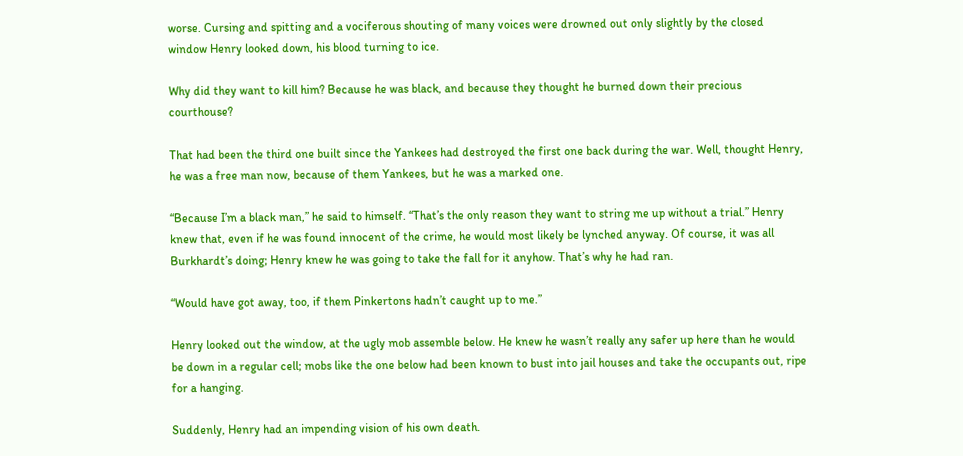worse. Cursing and spitting and a vociferous shouting of many voices were drowned out only slightly by the closed window Henry looked down, his blood turning to ice.

Why did they want to kill him? Because he was black, and because they thought he burned down their precious courthouse?

That had been the third one built since the Yankees had destroyed the first one back during the war. Well, thought Henry, he was a free man now, because of them Yankees, but he was a marked one.

“Because I’m a black man,” he said to himself. “That’s the only reason they want to string me up without a trial.” Henry knew that, even if he was found innocent of the crime, he would most likely be lynched anyway. Of course, it was all Burkhardt’s doing; Henry knew he was going to take the fall for it anyhow. That’s why he had ran.

“Would have got away, too, if them Pinkertons hadn’t caught up to me.”

Henry looked out the window, at the ugly mob assemble below. He knew he wasn’t really any safer up here than he would be down in a regular cell; mobs like the one below had been known to bust into jail houses and take the occupants out, ripe for a hanging.

Suddenly, Henry had an impending vision of his own death.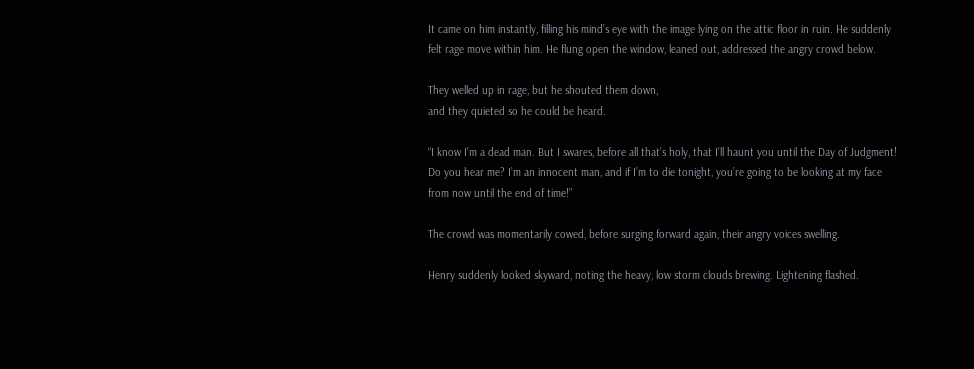It came on him instantly, filling his mind’s eye with the image lying on the attic floor in ruin. He suddenly felt rage move within him. He flung open the window, leaned out, addressed the angry crowd below.

They welled up in rage, but he shouted them down,
and they quieted so he could be heard.

“I know I’m a dead man. But I swares, before all that’s holy, that I’ll haunt you until the Day of Judgment! Do you hear me? I’m an innocent man, and if I’m to die tonight, you’re going to be looking at my face from now until the end of time!”

The crowd was momentarily cowed, before surging forward again, their angry voices swelling.

Henry suddenly looked skyward, noting the heavy, low storm clouds brewing. Lightening flashed.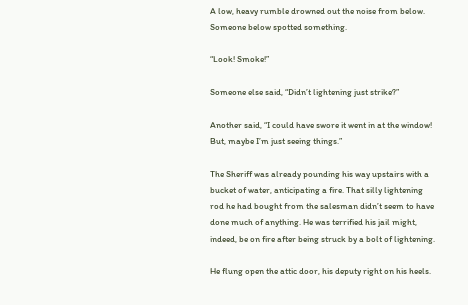A low, heavy rumble drowned out the noise from below. Someone below spotted something.

“Look! Smoke!”

Someone else said, “Didn’t lightening just strike?”

Another said, “I could have swore it went in at the window! But, maybe I’m just seeing things.”

The Sheriff was already pounding his way upstairs with a bucket of water, anticipating a fire. That silly lightening rod he had bought from the salesman didn’t seem to have done much of anything. He was terrified his jail might, indeed, be on fire after being struck by a bolt of lightening.

He flung open the attic door, his deputy right on his heels.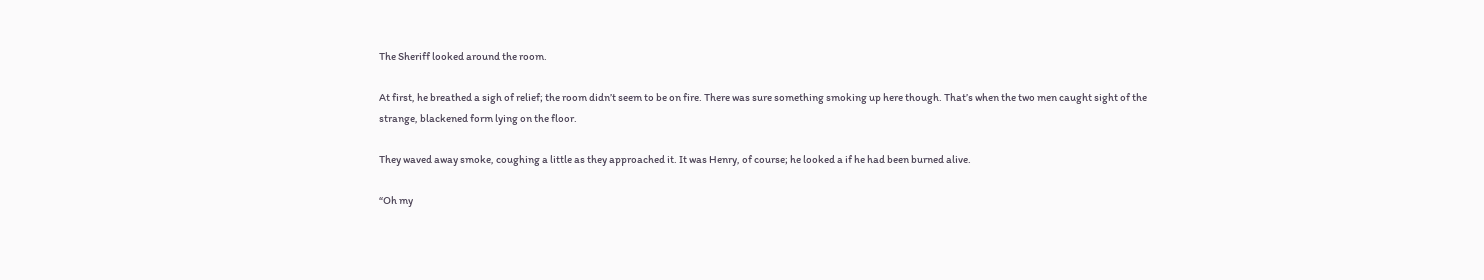The Sheriff looked around the room.

At first, he breathed a sigh of relief; the room didn’t seem to be on fire. There was sure something smoking up here though. That’s when the two men caught sight of the strange, blackened form lying on the floor.

They waved away smoke, coughing a little as they approached it. It was Henry, of course; he looked a if he had been burned alive.

“Oh my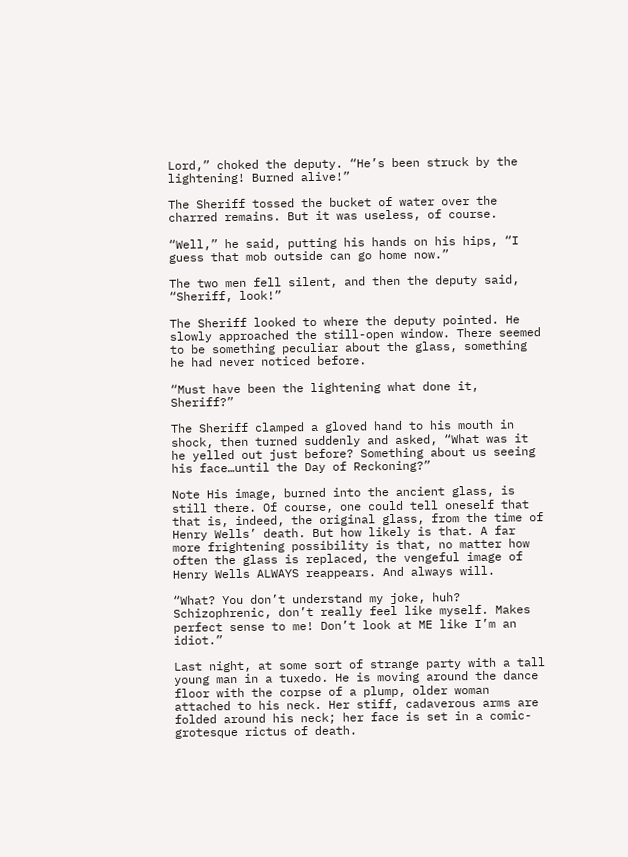Lord,” choked the deputy. “He’s been struck by the lightening! Burned alive!”

The Sheriff tossed the bucket of water over the charred remains. But it was useless, of course.

“Well,” he said, putting his hands on his hips, “I guess that mob outside can go home now.”

The two men fell silent, and then the deputy said, “Sheriff, look!”

The Sheriff looked to where the deputy pointed. He slowly approached the still-open window. There seemed to be something peculiar about the glass, something he had never noticed before.

“Must have been the lightening what done it, Sheriff?”

The Sheriff clamped a gloved hand to his mouth in shock, then turned suddenly and asked, “What was it he yelled out just before? Something about us seeing his face…until the Day of Reckoning?”

Note His image, burned into the ancient glass, is still there. Of course, one could tell oneself that that is, indeed, the original glass, from the time of Henry Wells’ death. But how likely is that. A far more frightening possibility is that, no matter how often the glass is replaced, the vengeful image of Henry Wells ALWAYS reappears. And always will.

“What? You don’t understand my joke, huh? Schizophrenic, don’t really feel like myself. Makes perfect sense to me! Don’t look at ME like I’m an idiot.”

Last night, at some sort of strange party with a tall young man in a tuxedo. He is moving around the dance floor with the corpse of a plump, older woman attached to his neck. Her stiff, cadaverous arms are folded around his neck; her face is set in a comic-grotesque rictus of death.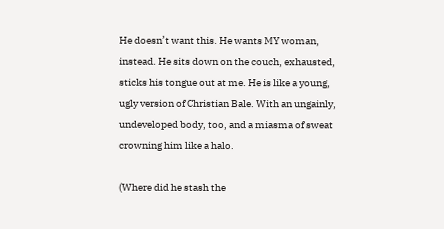He doesn’t want this. He wants MY woman, instead. He sits down on the couch, exhausted, sticks his tongue out at me. He is like a young, ugly version of Christian Bale. With an ungainly, undeveloped body, too, and a miasma of sweat crowning him like a halo.

(Where did he stash the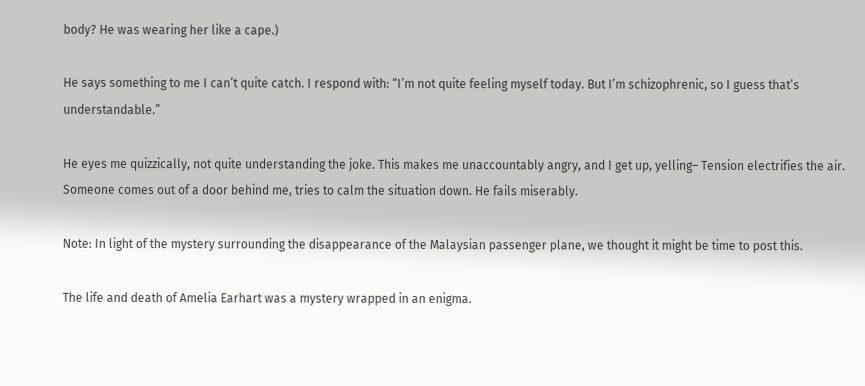body? He was wearing her like a cape.)

He says something to me I can’t quite catch. I respond with: “I’m not quite feeling myself today. But I’m schizophrenic, so I guess that’s understandable.”

He eyes me quizzically, not quite understanding the joke. This makes me unaccountably angry, and I get up, yelling– Tension electrifies the air. Someone comes out of a door behind me, tries to calm the situation down. He fails miserably.

Note: In light of the mystery surrounding the disappearance of the Malaysian passenger plane, we thought it might be time to post this.

The life and death of Amelia Earhart was a mystery wrapped in an enigma.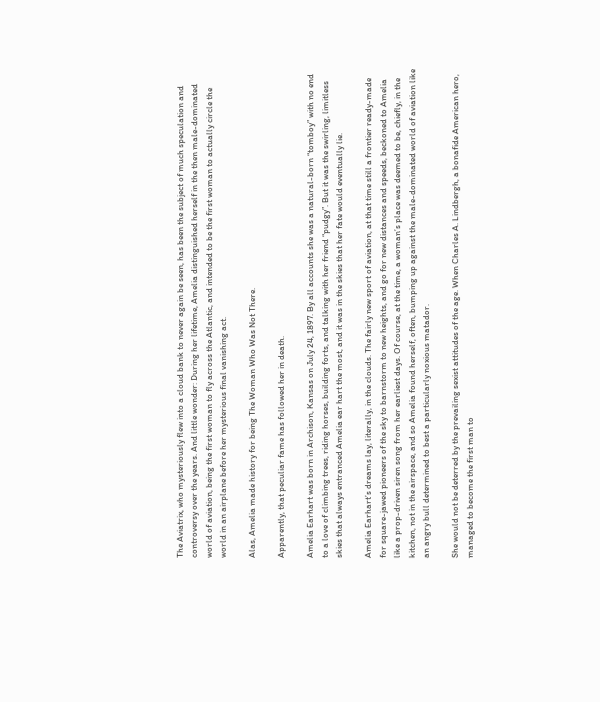The Aviatrix, who mysteriously flew into a cloud bank to never again be seen, has been the subject of much speculation and controversy over the years. And little wonder: During her lifetime, Amelia distinguished herself in the then male-dominated world of aviation, being the first woman to fly across the Atlantic, and intended to be the first woman to actually circle the world in an airplane before her mysterious final vanishing act.

Alas, Amelia made history for being The Woman Who Was Not There.

Apparently, that peculiar fame has followed her in death.

Amelia Earhart was born in Archison, Kansas on July 24, 1897. By all accounts she was a natural-born “tomboy” with no end to a love of climbing trees, riding horses, building forts, and talking with her friend “pudgy”. But it was the swirling, limitless skies that always entranced Amelia ear hart the most, and it was in the skies that her fate would eventually lie.

Amelia Earhart’s dreams lay, literally, in the clouds. The fairly new sport of aviation, at that time still a frontier ready-made for square-jawed pioneers of the sky to barnstorm to new heights, and go for new distances and speeds, beckoned to Amelia like a prop-driven siren song from her earliest days. Of course, at the time, a woman’s place was deemed to be, chiefly, in the kitchen, not in the airspace, and so Amelia found herself, often, bumping up against the male-dominated world of aviation like an angry bull determined to best a particularly noxious matador.

She would not be deterred by the prevailing sexist attitudes of the age. When Charles A. Lindbergh, a bonafide American hero, managed to become the first man to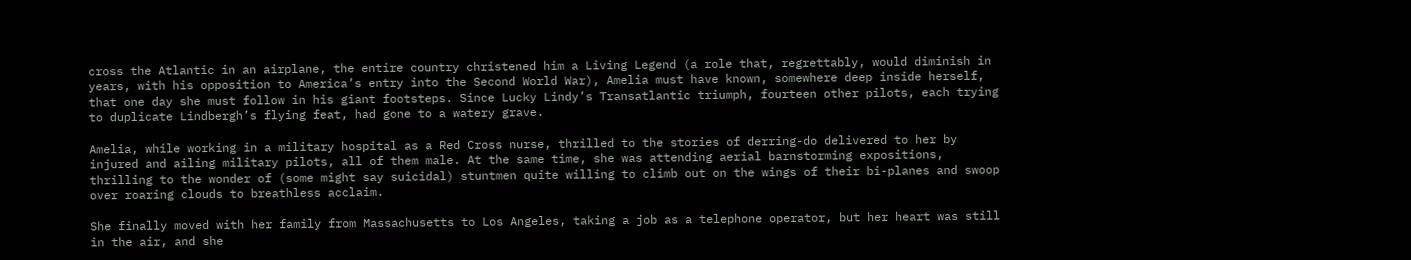cross the Atlantic in an airplane, the entire country christened him a Living Legend (a role that, regrettably, would diminish in years, with his opposition to America’s entry into the Second World War), Amelia must have known, somewhere deep inside herself, that one day she must follow in his giant footsteps. Since Lucky Lindy’s Transatlantic triumph, fourteen other pilots, each trying to duplicate Lindbergh’s flying feat, had gone to a watery grave.

Amelia, while working in a military hospital as a Red Cross nurse, thrilled to the stories of derring-do delivered to her by injured and ailing military pilots, all of them male. At the same time, she was attending aerial barnstorming expositions, thrilling to the wonder of (some might say suicidal) stuntmen quite willing to climb out on the wings of their bi-planes and swoop over roaring clouds to breathless acclaim.

She finally moved with her family from Massachusetts to Los Angeles, taking a job as a telephone operator, but her heart was still in the air, and she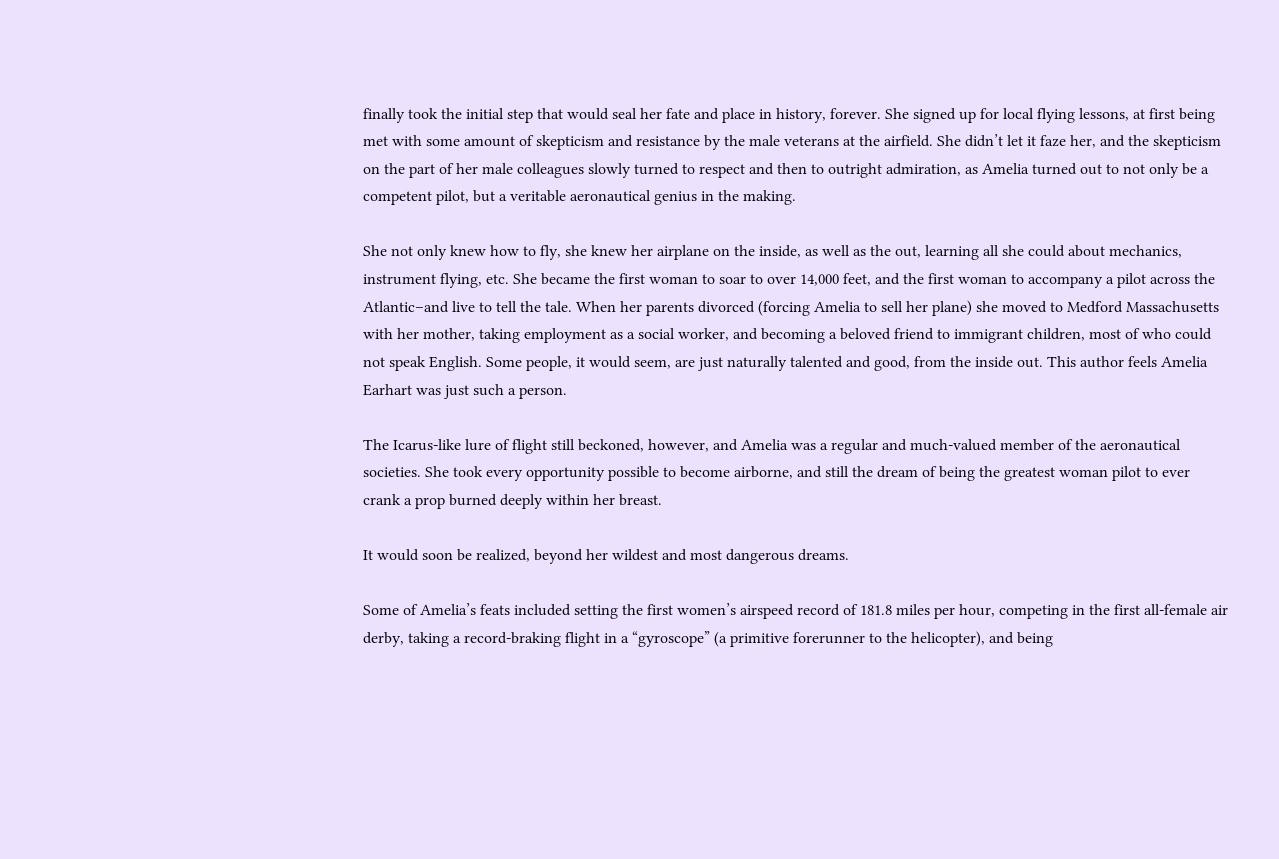finally took the initial step that would seal her fate and place in history, forever. She signed up for local flying lessons, at first being met with some amount of skepticism and resistance by the male veterans at the airfield. She didn’t let it faze her, and the skepticism on the part of her male colleagues slowly turned to respect and then to outright admiration, as Amelia turned out to not only be a competent pilot, but a veritable aeronautical genius in the making.

She not only knew how to fly, she knew her airplane on the inside, as well as the out, learning all she could about mechanics, instrument flying, etc. She became the first woman to soar to over 14,000 feet, and the first woman to accompany a pilot across the Atlantic–and live to tell the tale. When her parents divorced (forcing Amelia to sell her plane) she moved to Medford Massachusetts with her mother, taking employment as a social worker, and becoming a beloved friend to immigrant children, most of who could not speak English. Some people, it would seem, are just naturally talented and good, from the inside out. This author feels Amelia Earhart was just such a person.

The Icarus-like lure of flight still beckoned, however, and Amelia was a regular and much-valued member of the aeronautical societies. She took every opportunity possible to become airborne, and still the dream of being the greatest woman pilot to ever crank a prop burned deeply within her breast.

It would soon be realized, beyond her wildest and most dangerous dreams.

Some of Amelia’s feats included setting the first women’s airspeed record of 181.8 miles per hour, competing in the first all-female air derby, taking a record-braking flight in a “gyroscope” (a primitive forerunner to the helicopter), and being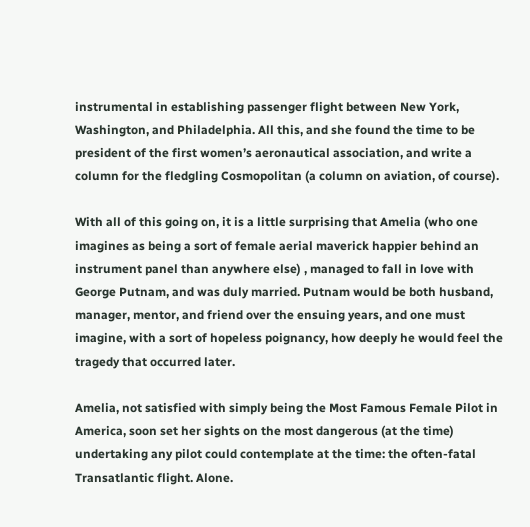instrumental in establishing passenger flight between New York, Washington, and Philadelphia. All this, and she found the time to be president of the first women’s aeronautical association, and write a column for the fledgling Cosmopolitan (a column on aviation, of course).

With all of this going on, it is a little surprising that Amelia (who one imagines as being a sort of female aerial maverick happier behind an instrument panel than anywhere else) , managed to fall in love with George Putnam, and was duly married. Putnam would be both husband, manager, mentor, and friend over the ensuing years, and one must imagine, with a sort of hopeless poignancy, how deeply he would feel the tragedy that occurred later.

Amelia, not satisfied with simply being the Most Famous Female Pilot in America, soon set her sights on the most dangerous (at the time) undertaking any pilot could contemplate at the time: the often-fatal Transatlantic flight. Alone.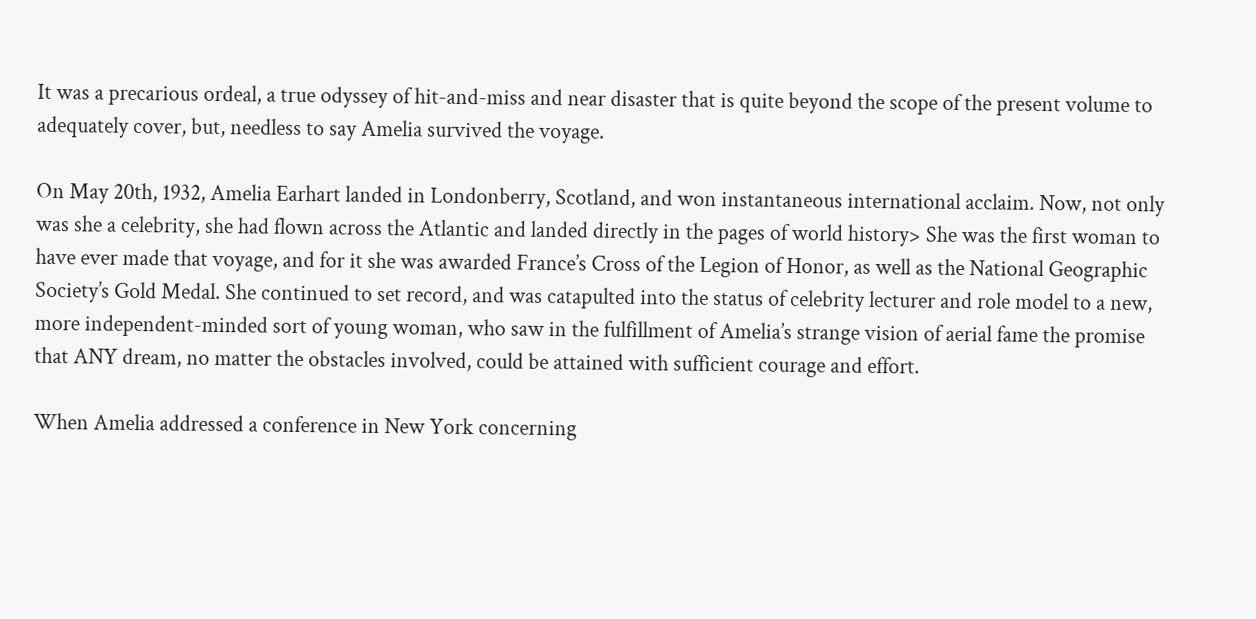It was a precarious ordeal, a true odyssey of hit-and-miss and near disaster that is quite beyond the scope of the present volume to adequately cover, but, needless to say Amelia survived the voyage.

On May 20th, 1932, Amelia Earhart landed in Londonberry, Scotland, and won instantaneous international acclaim. Now, not only was she a celebrity, she had flown across the Atlantic and landed directly in the pages of world history> She was the first woman to have ever made that voyage, and for it she was awarded France’s Cross of the Legion of Honor, as well as the National Geographic Society’s Gold Medal. She continued to set record, and was catapulted into the status of celebrity lecturer and role model to a new, more independent-minded sort of young woman, who saw in the fulfillment of Amelia’s strange vision of aerial fame the promise that ANY dream, no matter the obstacles involved, could be attained with sufficient courage and effort.

When Amelia addressed a conference in New York concerning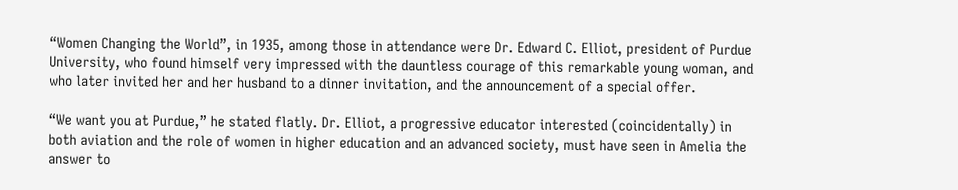“Women Changing the World”, in 1935, among those in attendance were Dr. Edward C. Elliot, president of Purdue University, who found himself very impressed with the dauntless courage of this remarkable young woman, and who later invited her and her husband to a dinner invitation, and the announcement of a special offer.

“We want you at Purdue,” he stated flatly. Dr. Elliot, a progressive educator interested (coincidentally) in both aviation and the role of women in higher education and an advanced society, must have seen in Amelia the answer to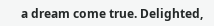a dream come true. Delighted,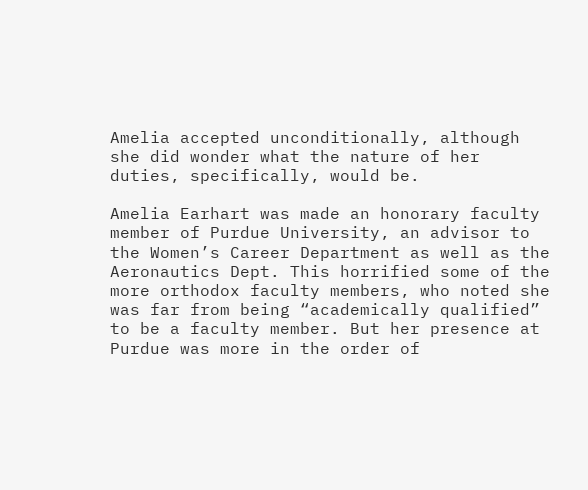Amelia accepted unconditionally, although she did wonder what the nature of her duties, specifically, would be.

Amelia Earhart was made an honorary faculty member of Purdue University, an advisor to the Women’s Career Department as well as the Aeronautics Dept. This horrified some of the more orthodox faculty members, who noted she was far from being “academically qualified” to be a faculty member. But her presence at Purdue was more in the order of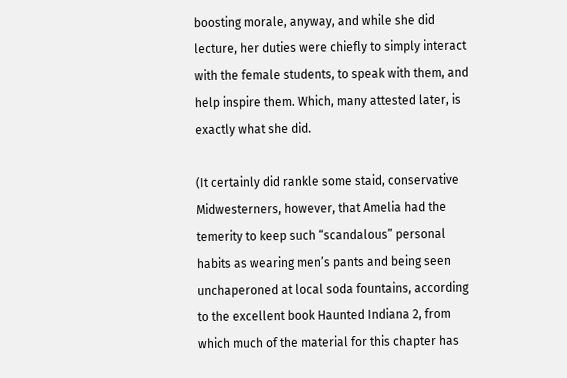boosting morale, anyway, and while she did lecture, her duties were chiefly to simply interact with the female students, to speak with them, and help inspire them. Which, many attested later, is exactly what she did.

(It certainly did rankle some staid, conservative Midwesterners, however, that Amelia had the temerity to keep such “scandalous” personal habits as wearing men’s pants and being seen unchaperoned at local soda fountains, according to the excellent book Haunted Indiana 2, from which much of the material for this chapter has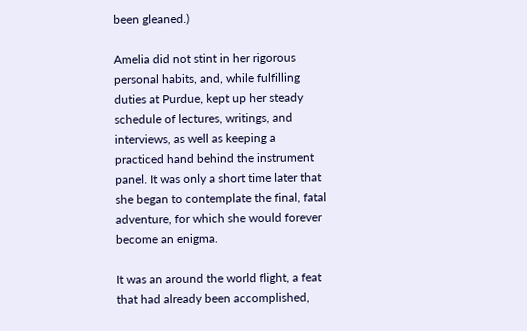been gleaned.)

Amelia did not stint in her rigorous personal habits, and, while fulfilling duties at Purdue, kept up her steady schedule of lectures, writings, and interviews, as well as keeping a practiced hand behind the instrument panel. It was only a short time later that she began to contemplate the final, fatal adventure, for which she would forever become an enigma.

It was an around the world flight, a feat that had already been accomplished,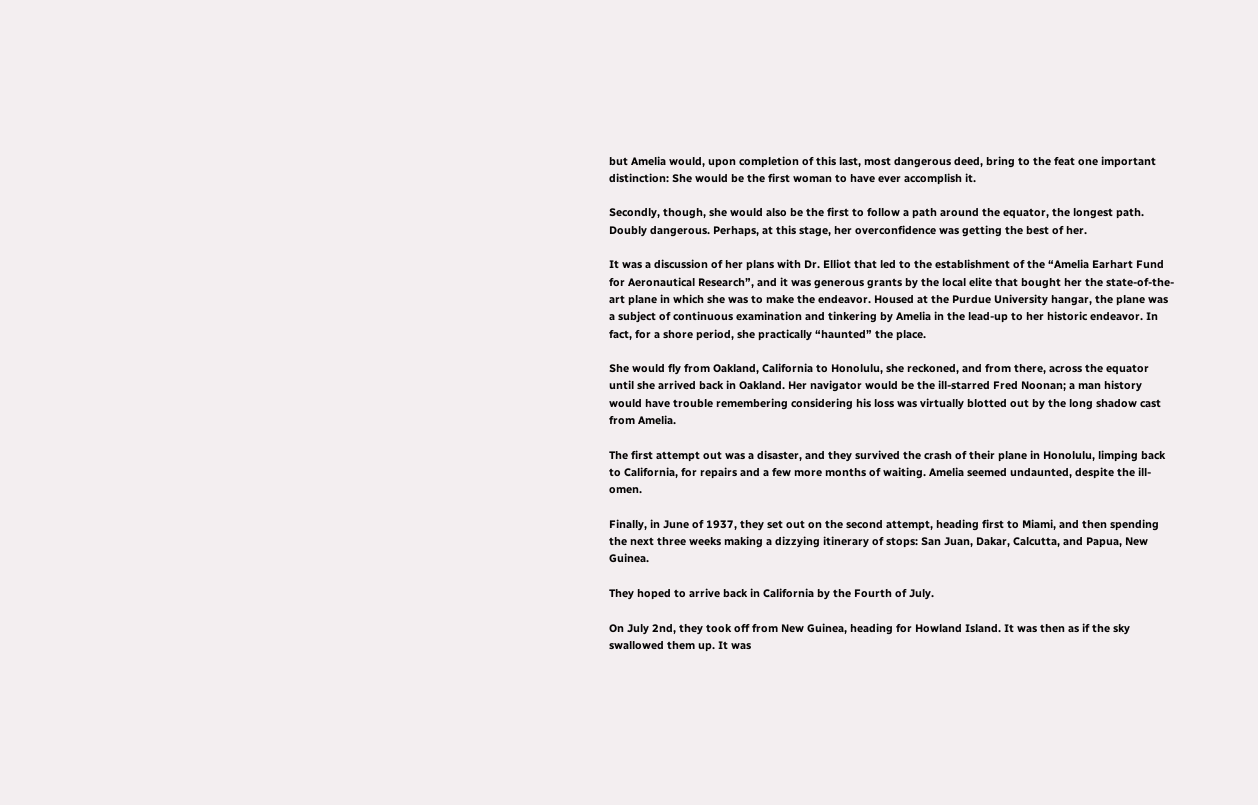but Amelia would, upon completion of this last, most dangerous deed, bring to the feat one important distinction: She would be the first woman to have ever accomplish it.

Secondly, though, she would also be the first to follow a path around the equator, the longest path. Doubly dangerous. Perhaps, at this stage, her overconfidence was getting the best of her.

It was a discussion of her plans with Dr. Elliot that led to the establishment of the “Amelia Earhart Fund for Aeronautical Research”, and it was generous grants by the local elite that bought her the state-of-the-art plane in which she was to make the endeavor. Housed at the Purdue University hangar, the plane was a subject of continuous examination and tinkering by Amelia in the lead-up to her historic endeavor. In fact, for a shore period, she practically “haunted” the place.

She would fly from Oakland, California to Honolulu, she reckoned, and from there, across the equator until she arrived back in Oakland. Her navigator would be the ill-starred Fred Noonan; a man history would have trouble remembering considering his loss was virtually blotted out by the long shadow cast from Amelia.

The first attempt out was a disaster, and they survived the crash of their plane in Honolulu, limping back to California, for repairs and a few more months of waiting. Amelia seemed undaunted, despite the ill-omen.

Finally, in June of 1937, they set out on the second attempt, heading first to Miami, and then spending the next three weeks making a dizzying itinerary of stops: San Juan, Dakar, Calcutta, and Papua, New Guinea.

They hoped to arrive back in California by the Fourth of July.

On July 2nd, they took off from New Guinea, heading for Howland Island. It was then as if the sky swallowed them up. It was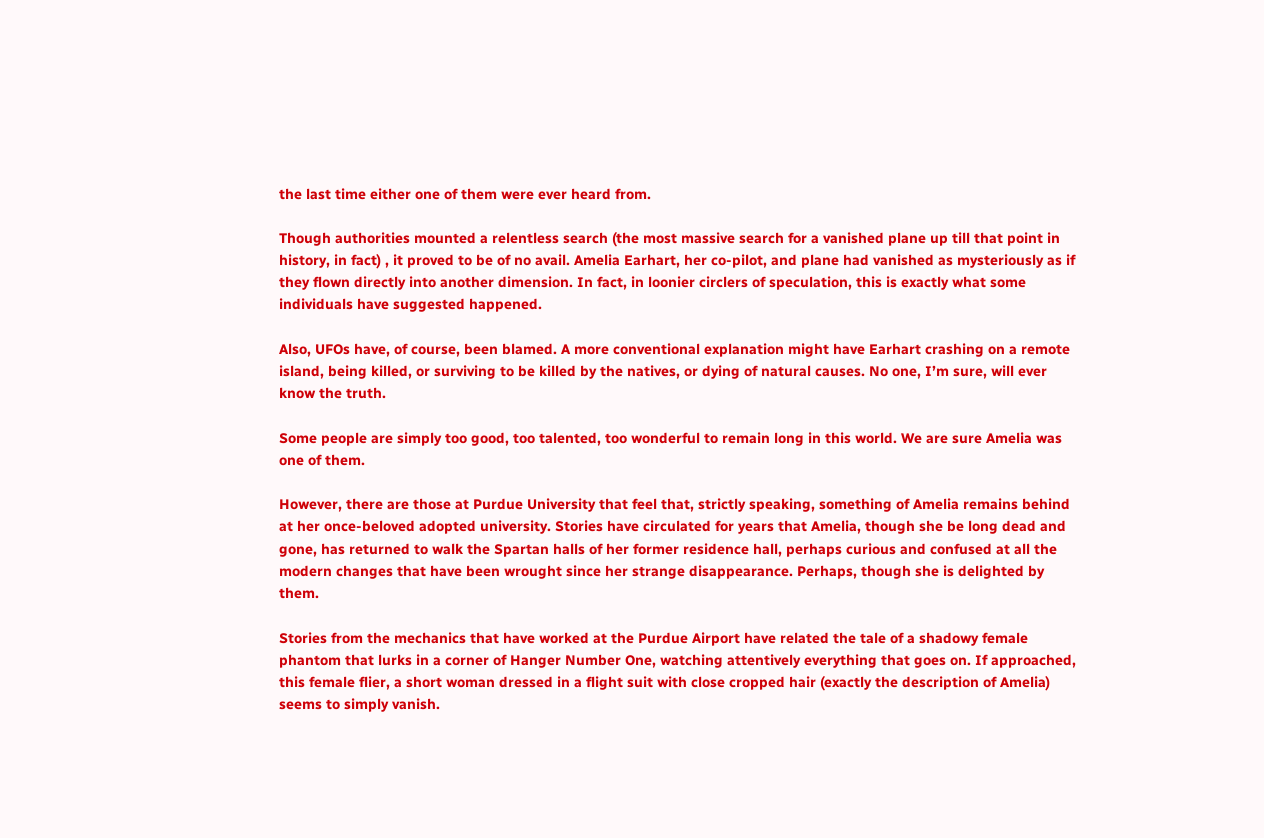the last time either one of them were ever heard from.

Though authorities mounted a relentless search (the most massive search for a vanished plane up till that point in history, in fact) , it proved to be of no avail. Amelia Earhart, her co-pilot, and plane had vanished as mysteriously as if they flown directly into another dimension. In fact, in loonier circlers of speculation, this is exactly what some individuals have suggested happened.

Also, UFOs have, of course, been blamed. A more conventional explanation might have Earhart crashing on a remote island, being killed, or surviving to be killed by the natives, or dying of natural causes. No one, I’m sure, will ever know the truth.

Some people are simply too good, too talented, too wonderful to remain long in this world. We are sure Amelia was one of them.

However, there are those at Purdue University that feel that, strictly speaking, something of Amelia remains behind at her once-beloved adopted university. Stories have circulated for years that Amelia, though she be long dead and gone, has returned to walk the Spartan halls of her former residence hall, perhaps curious and confused at all the modern changes that have been wrought since her strange disappearance. Perhaps, though she is delighted by them.

Stories from the mechanics that have worked at the Purdue Airport have related the tale of a shadowy female phantom that lurks in a corner of Hanger Number One, watching attentively everything that goes on. If approached, this female flier, a short woman dressed in a flight suit with close cropped hair (exactly the description of Amelia) seems to simply vanish.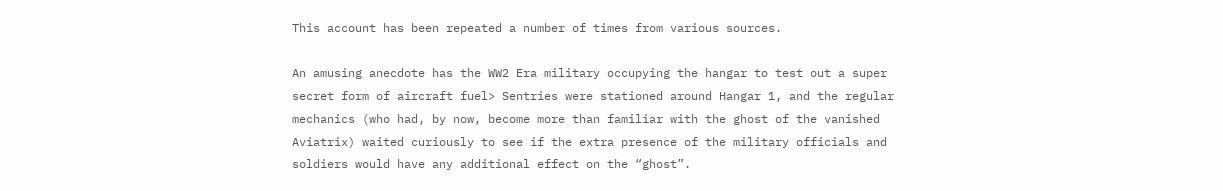This account has been repeated a number of times from various sources.

An amusing anecdote has the WW2 Era military occupying the hangar to test out a super secret form of aircraft fuel> Sentries were stationed around Hangar 1, and the regular mechanics (who had, by now, become more than familiar with the ghost of the vanished Aviatrix) waited curiously to see if the extra presence of the military officials and soldiers would have any additional effect on the “ghost”.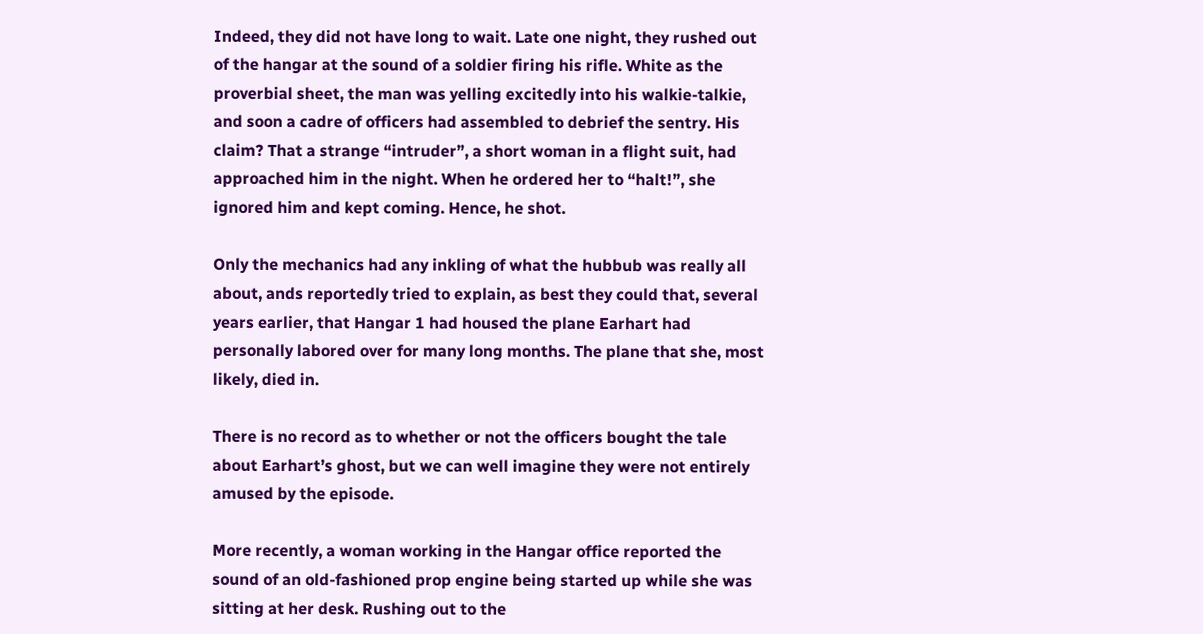Indeed, they did not have long to wait. Late one night, they rushed out of the hangar at the sound of a soldier firing his rifle. White as the proverbial sheet, the man was yelling excitedly into his walkie-talkie, and soon a cadre of officers had assembled to debrief the sentry. His claim? That a strange “intruder”, a short woman in a flight suit, had approached him in the night. When he ordered her to “halt!”, she ignored him and kept coming. Hence, he shot.

Only the mechanics had any inkling of what the hubbub was really all about, ands reportedly tried to explain, as best they could that, several years earlier, that Hangar 1 had housed the plane Earhart had personally labored over for many long months. The plane that she, most likely, died in.

There is no record as to whether or not the officers bought the tale about Earhart’s ghost, but we can well imagine they were not entirely amused by the episode.

More recently, a woman working in the Hangar office reported the sound of an old-fashioned prop engine being started up while she was sitting at her desk. Rushing out to the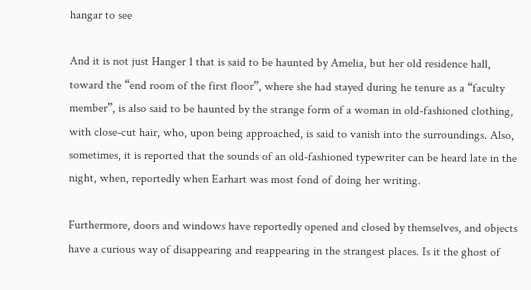hangar to see

And it is not just Hanger 1 that is said to be haunted by Amelia, but her old residence hall, toward the “end room of the first floor”, where she had stayed during he tenure as a “faculty member”, is also said to be haunted by the strange form of a woman in old-fashioned clothing, with close-cut hair, who, upon being approached, is said to vanish into the surroundings. Also, sometimes, it is reported that the sounds of an old-fashioned typewriter can be heard late in the night, when, reportedly when Earhart was most fond of doing her writing.

Furthermore, doors and windows have reportedly opened and closed by themselves, and objects have a curious way of disappearing and reappearing in the strangest places. Is it the ghost of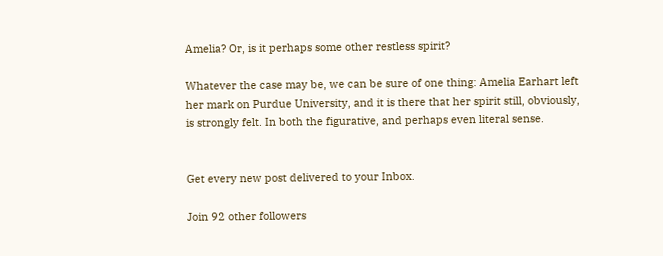Amelia? Or, is it perhaps some other restless spirit?

Whatever the case may be, we can be sure of one thing: Amelia Earhart left her mark on Purdue University, and it is there that her spirit still, obviously, is strongly felt. In both the figurative, and perhaps even literal sense.


Get every new post delivered to your Inbox.

Join 92 other followers